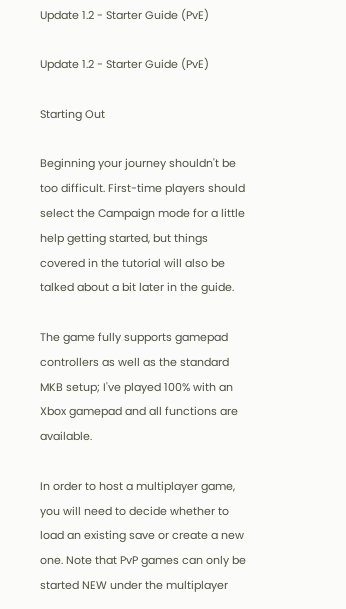Update 1.2 - Starter Guide (PvE)

Update 1.2 - Starter Guide (PvE)

Starting Out

Beginning your journey shouldn't be too difficult. First-time players should select the Campaign mode for a little help getting started, but things covered in the tutorial will also be talked about a bit later in the guide.

The game fully supports gamepad controllers as well as the standard MKB setup; I've played 100% with an Xbox gamepad and all functions are available.

In order to host a multiplayer game, you will need to decide whether to load an existing save or create a new one. Note that PvP games can only be started NEW under the multiplayer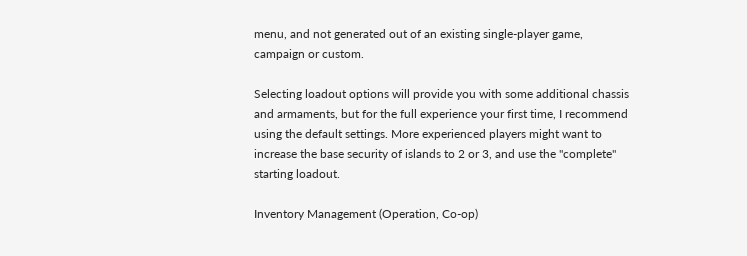menu, and not generated out of an existing single-player game, campaign or custom.

Selecting loadout options will provide you with some additional chassis and armaments, but for the full experience your first time, I recommend using the default settings. More experienced players might want to increase the base security of islands to 2 or 3, and use the "complete" starting loadout.

Inventory Management (Operation, Co-op)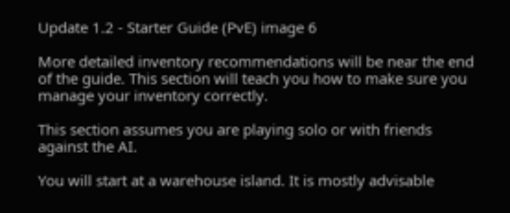Update 1.2 - Starter Guide (PvE) image 6

More detailed inventory recommendations will be near the end of the guide. This section will teach you how to make sure you manage your inventory correctly.

This section assumes you are playing solo or with friends against the AI.

You will start at a warehouse island. It is mostly advisable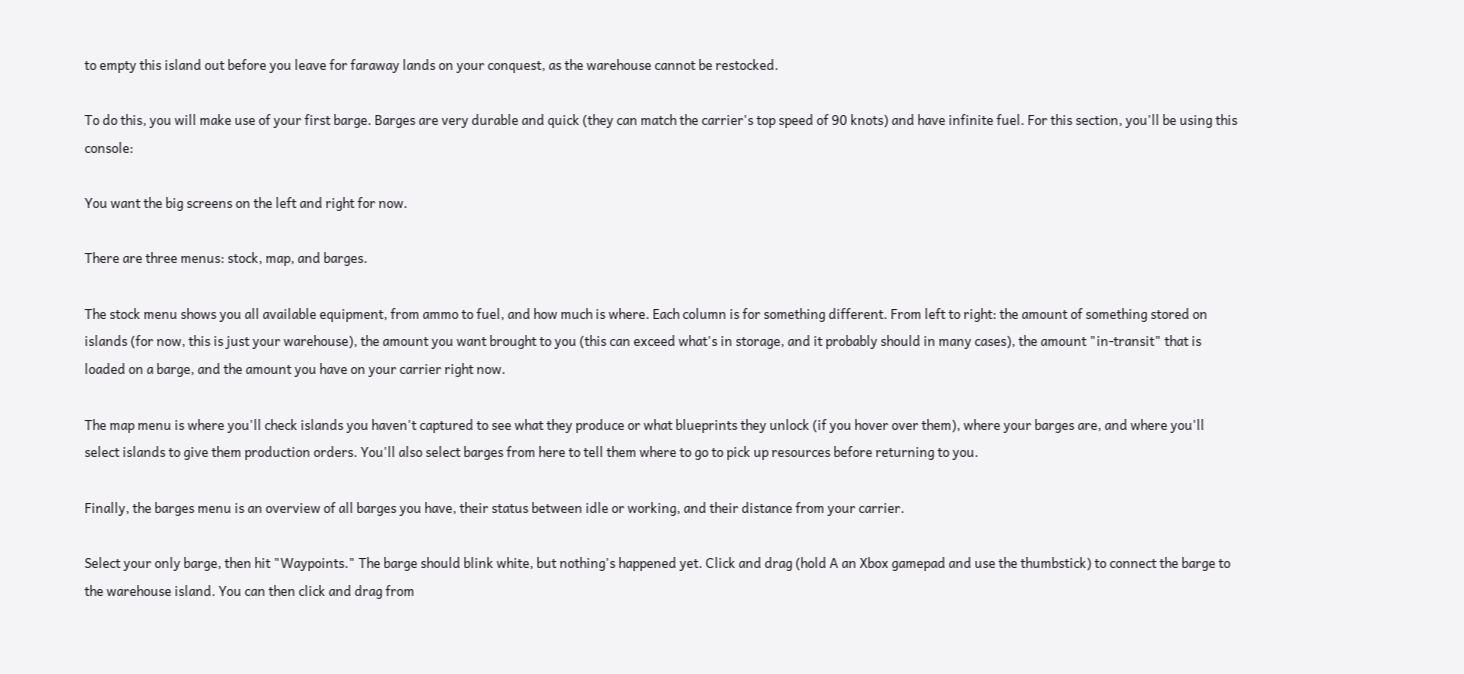to empty this island out before you leave for faraway lands on your conquest, as the warehouse cannot be restocked.

To do this, you will make use of your first barge. Barges are very durable and quick (they can match the carrier's top speed of 90 knots) and have infinite fuel. For this section, you'll be using this console:

You want the big screens on the left and right for now.

There are three menus: stock, map, and barges.

The stock menu shows you all available equipment, from ammo to fuel, and how much is where. Each column is for something different. From left to right: the amount of something stored on islands (for now, this is just your warehouse), the amount you want brought to you (this can exceed what's in storage, and it probably should in many cases), the amount "in-transit" that is loaded on a barge, and the amount you have on your carrier right now.

The map menu is where you'll check islands you haven't captured to see what they produce or what blueprints they unlock (if you hover over them), where your barges are, and where you'll select islands to give them production orders. You'll also select barges from here to tell them where to go to pick up resources before returning to you.

Finally, the barges menu is an overview of all barges you have, their status between idle or working, and their distance from your carrier.

Select your only barge, then hit "Waypoints." The barge should blink white, but nothing's happened yet. Click and drag (hold A an Xbox gamepad and use the thumbstick) to connect the barge to the warehouse island. You can then click and drag from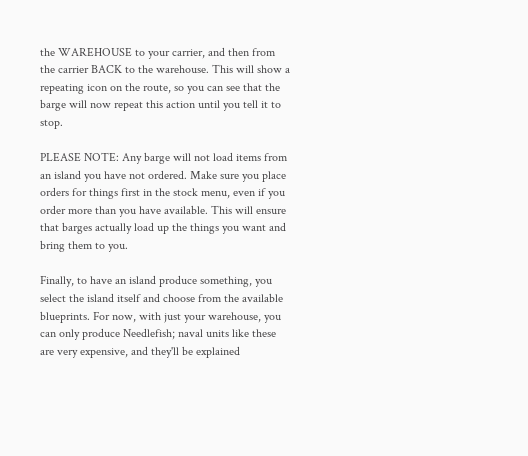the WAREHOUSE to your carrier, and then from the carrier BACK to the warehouse. This will show a repeating icon on the route, so you can see that the barge will now repeat this action until you tell it to stop.

PLEASE NOTE: Any barge will not load items from an island you have not ordered. Make sure you place orders for things first in the stock menu, even if you order more than you have available. This will ensure that barges actually load up the things you want and bring them to you.

Finally, to have an island produce something, you select the island itself and choose from the available blueprints. For now, with just your warehouse, you can only produce Needlefish; naval units like these are very expensive, and they'll be explained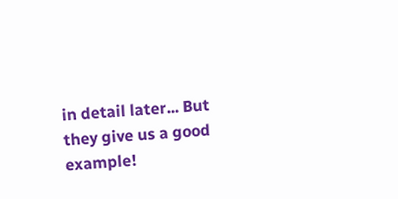in detail later... But they give us a good example!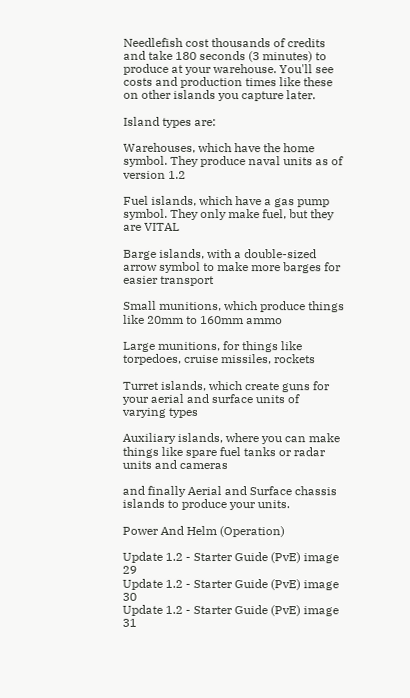Needlefish cost thousands of credits and take 180 seconds (3 minutes) to produce at your warehouse. You'll see costs and production times like these on other islands you capture later.

Island types are:

Warehouses, which have the home symbol. They produce naval units as of version 1.2

Fuel islands, which have a gas pump symbol. They only make fuel, but they are VITAL

Barge islands, with a double-sized arrow symbol to make more barges for easier transport

Small munitions, which produce things like 20mm to 160mm ammo

Large munitions, for things like torpedoes, cruise missiles, rockets

Turret islands, which create guns for your aerial and surface units of varying types

Auxiliary islands, where you can make things like spare fuel tanks or radar units and cameras

and finally Aerial and Surface chassis islands to produce your units.

Power And Helm (Operation)

Update 1.2 - Starter Guide (PvE) image 29
Update 1.2 - Starter Guide (PvE) image 30
Update 1.2 - Starter Guide (PvE) image 31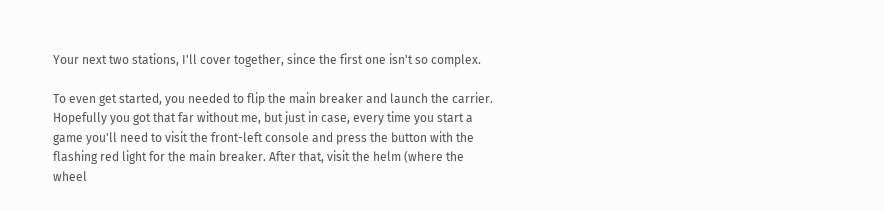Your next two stations, I'll cover together, since the first one isn't so complex.

To even get started, you needed to flip the main breaker and launch the carrier. Hopefully you got that far without me, but just in case, every time you start a game you'll need to visit the front-left console and press the button with the flashing red light for the main breaker. After that, visit the helm (where the wheel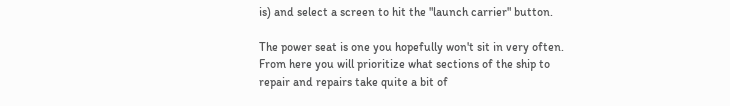is) and select a screen to hit the "launch carrier" button.

The power seat is one you hopefully won't sit in very often. From here you will prioritize what sections of the ship to repair and repairs take quite a bit of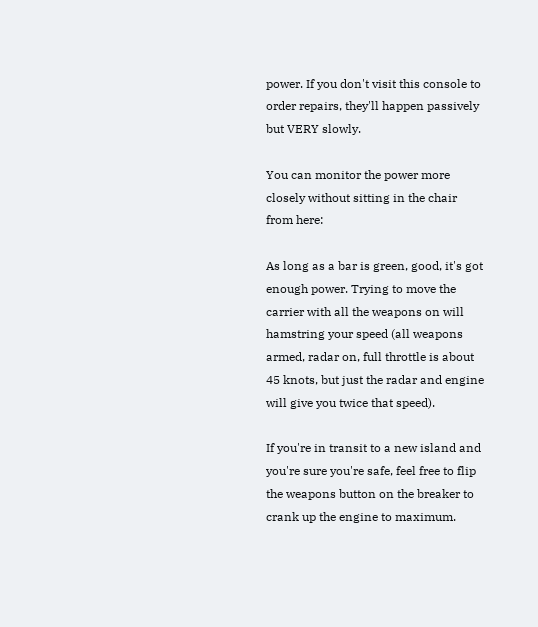power. If you don't visit this console to order repairs, they'll happen passively but VERY slowly.

You can monitor the power more closely without sitting in the chair from here:

As long as a bar is green, good, it's got enough power. Trying to move the carrier with all the weapons on will hamstring your speed (all weapons armed, radar on, full throttle is about 45 knots, but just the radar and engine will give you twice that speed).

If you're in transit to a new island and you're sure you're safe, feel free to flip the weapons button on the breaker to crank up the engine to maximum.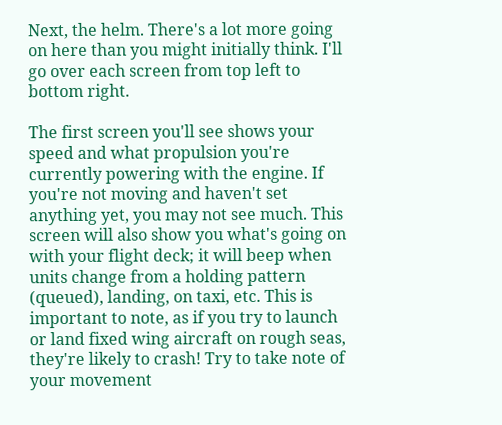Next, the helm. There's a lot more going on here than you might initially think. I'll go over each screen from top left to bottom right.

The first screen you'll see shows your speed and what propulsion you're currently powering with the engine. If you're not moving and haven't set anything yet, you may not see much. This screen will also show you what's going on with your flight deck; it will beep when units change from a holding pattern (queued), landing, on taxi, etc. This is important to note, as if you try to launch or land fixed wing aircraft on rough seas, they're likely to crash! Try to take note of your movement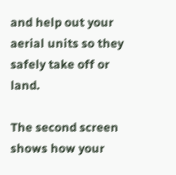and help out your aerial units so they safely take off or land.

The second screen shows how your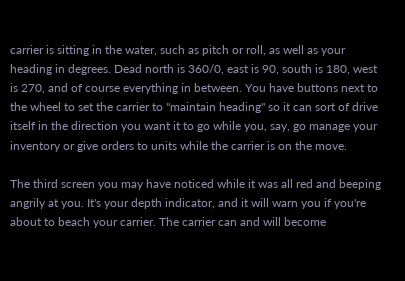carrier is sitting in the water, such as pitch or roll, as well as your heading in degrees. Dead north is 360/0, east is 90, south is 180, west is 270, and of course everything in between. You have buttons next to the wheel to set the carrier to "maintain heading" so it can sort of drive itself in the direction you want it to go while you, say, go manage your inventory or give orders to units while the carrier is on the move.

The third screen you may have noticed while it was all red and beeping angrily at you. It's your depth indicator, and it will warn you if you're about to beach your carrier. The carrier can and will become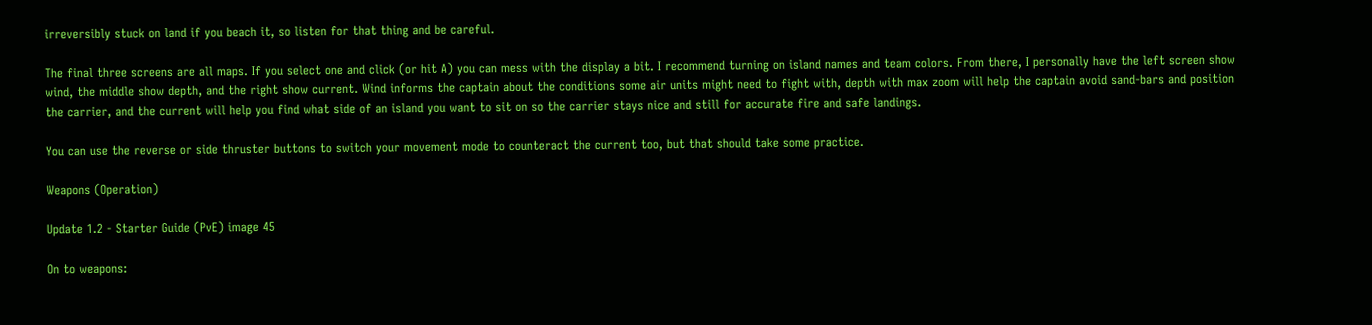irreversibly stuck on land if you beach it, so listen for that thing and be careful.

The final three screens are all maps. If you select one and click (or hit A) you can mess with the display a bit. I recommend turning on island names and team colors. From there, I personally have the left screen show wind, the middle show depth, and the right show current. Wind informs the captain about the conditions some air units might need to fight with, depth with max zoom will help the captain avoid sand-bars and position the carrier, and the current will help you find what side of an island you want to sit on so the carrier stays nice and still for accurate fire and safe landings.

You can use the reverse or side thruster buttons to switch your movement mode to counteract the current too, but that should take some practice.

Weapons (Operation)

Update 1.2 - Starter Guide (PvE) image 45

On to weapons: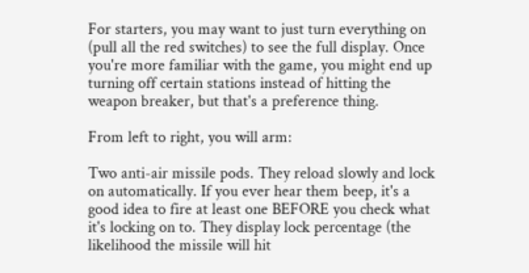For starters, you may want to just turn everything on (pull all the red switches) to see the full display. Once you're more familiar with the game, you might end up turning off certain stations instead of hitting the weapon breaker, but that's a preference thing.

From left to right, you will arm:

Two anti-air missile pods. They reload slowly and lock on automatically. If you ever hear them beep, it's a good idea to fire at least one BEFORE you check what it's locking on to. They display lock percentage (the likelihood the missile will hit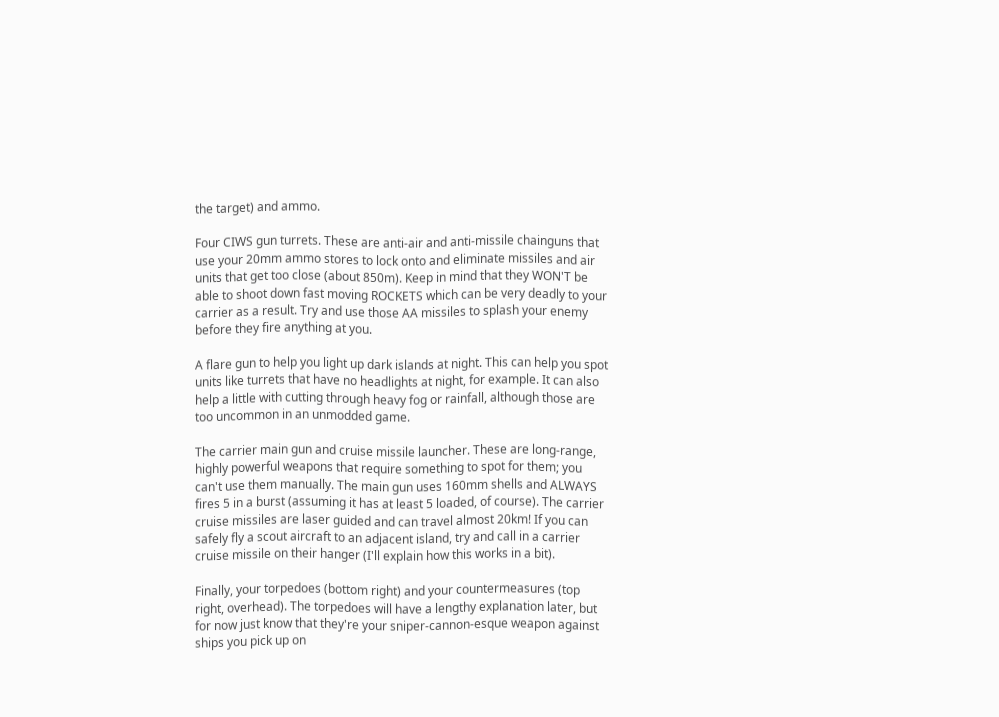the target) and ammo.

Four CIWS gun turrets. These are anti-air and anti-missile chainguns that use your 20mm ammo stores to lock onto and eliminate missiles and air units that get too close (about 850m). Keep in mind that they WON'T be able to shoot down fast moving ROCKETS which can be very deadly to your carrier as a result. Try and use those AA missiles to splash your enemy before they fire anything at you.

A flare gun to help you light up dark islands at night. This can help you spot units like turrets that have no headlights at night, for example. It can also help a little with cutting through heavy fog or rainfall, although those are too uncommon in an unmodded game.

The carrier main gun and cruise missile launcher. These are long-range, highly powerful weapons that require something to spot for them; you can't use them manually. The main gun uses 160mm shells and ALWAYS fires 5 in a burst (assuming it has at least 5 loaded, of course). The carrier cruise missiles are laser guided and can travel almost 20km! If you can safely fly a scout aircraft to an adjacent island, try and call in a carrier cruise missile on their hanger (I'll explain how this works in a bit).

Finally, your torpedoes (bottom right) and your countermeasures (top right, overhead). The torpedoes will have a lengthy explanation later, but for now just know that they're your sniper-cannon-esque weapon against ships you pick up on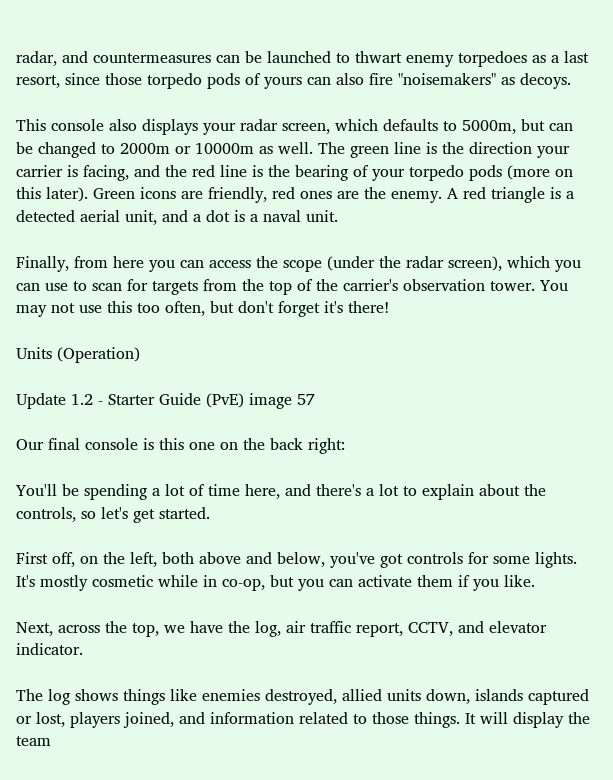radar, and countermeasures can be launched to thwart enemy torpedoes as a last resort, since those torpedo pods of yours can also fire "noisemakers" as decoys.

This console also displays your radar screen, which defaults to 5000m, but can be changed to 2000m or 10000m as well. The green line is the direction your carrier is facing, and the red line is the bearing of your torpedo pods (more on this later). Green icons are friendly, red ones are the enemy. A red triangle is a detected aerial unit, and a dot is a naval unit.

Finally, from here you can access the scope (under the radar screen), which you can use to scan for targets from the top of the carrier's observation tower. You may not use this too often, but don't forget it's there!

Units (Operation)

Update 1.2 - Starter Guide (PvE) image 57

Our final console is this one on the back right:

You'll be spending a lot of time here, and there's a lot to explain about the controls, so let's get started.

First off, on the left, both above and below, you've got controls for some lights. It's mostly cosmetic while in co-op, but you can activate them if you like.

Next, across the top, we have the log, air traffic report, CCTV, and elevator indicator.

The log shows things like enemies destroyed, allied units down, islands captured or lost, players joined, and information related to those things. It will display the team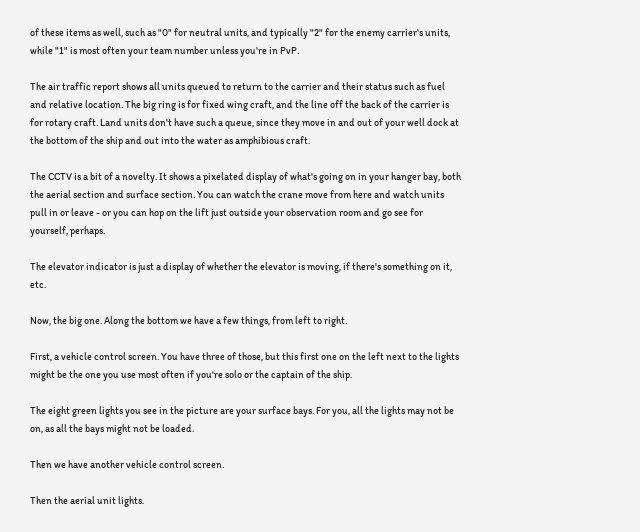of these items as well, such as "0" for neutral units, and typically "2" for the enemy carrier's units, while "1" is most often your team number unless you're in PvP.

The air traffic report shows all units queued to return to the carrier and their status such as fuel and relative location. The big ring is for fixed wing craft, and the line off the back of the carrier is for rotary craft. Land units don't have such a queue, since they move in and out of your well dock at the bottom of the ship and out into the water as amphibious craft.

The CCTV is a bit of a novelty. It shows a pixelated display of what's going on in your hanger bay, both the aerial section and surface section. You can watch the crane move from here and watch units pull in or leave - or you can hop on the lift just outside your observation room and go see for yourself, perhaps.

The elevator indicator is just a display of whether the elevator is moving, if there's something on it, etc.

Now, the big one. Along the bottom we have a few things, from left to right.

First, a vehicle control screen. You have three of those, but this first one on the left next to the lights might be the one you use most often if you're solo or the captain of the ship.

The eight green lights you see in the picture are your surface bays. For you, all the lights may not be on, as all the bays might not be loaded.

Then we have another vehicle control screen.

Then the aerial unit lights.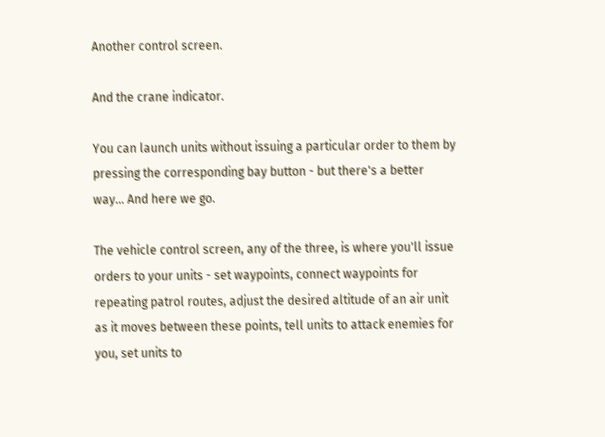Another control screen.

And the crane indicator.

You can launch units without issuing a particular order to them by pressing the corresponding bay button - but there's a better way... And here we go.

The vehicle control screen, any of the three, is where you'll issue orders to your units - set waypoints, connect waypoints for repeating patrol routes, adjust the desired altitude of an air unit as it moves between these points, tell units to attack enemies for you, set units to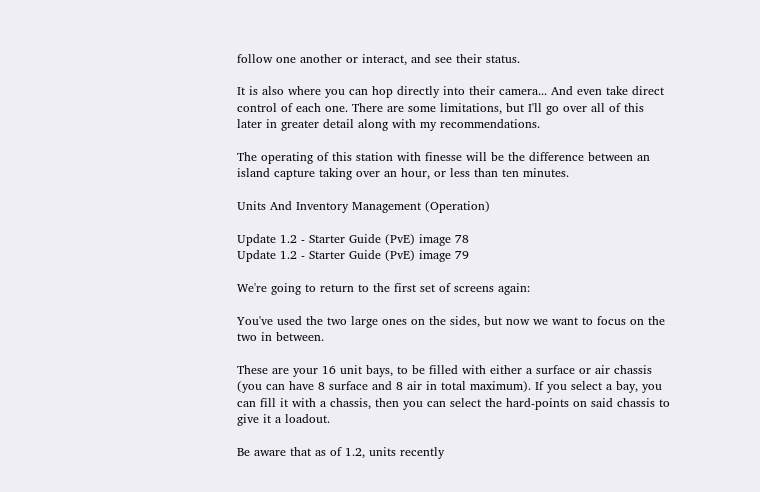follow one another or interact, and see their status.

It is also where you can hop directly into their camera... And even take direct control of each one. There are some limitations, but I'll go over all of this later in greater detail along with my recommendations.

The operating of this station with finesse will be the difference between an island capture taking over an hour, or less than ten minutes.

Units And Inventory Management (Operation)

Update 1.2 - Starter Guide (PvE) image 78
Update 1.2 - Starter Guide (PvE) image 79

We're going to return to the first set of screens again:

You've used the two large ones on the sides, but now we want to focus on the two in between.

These are your 16 unit bays, to be filled with either a surface or air chassis (you can have 8 surface and 8 air in total maximum). If you select a bay, you can fill it with a chassis, then you can select the hard-points on said chassis to give it a loadout.

Be aware that as of 1.2, units recently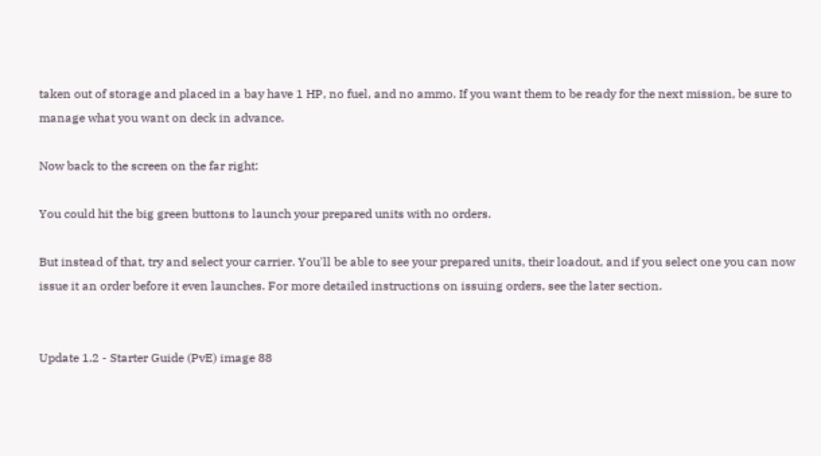taken out of storage and placed in a bay have 1 HP, no fuel, and no ammo. If you want them to be ready for the next mission, be sure to manage what you want on deck in advance.

Now back to the screen on the far right:

You could hit the big green buttons to launch your prepared units with no orders.

But instead of that, try and select your carrier. You'll be able to see your prepared units, their loadout, and if you select one you can now issue it an order before it even launches. For more detailed instructions on issuing orders, see the later section.


Update 1.2 - Starter Guide (PvE) image 88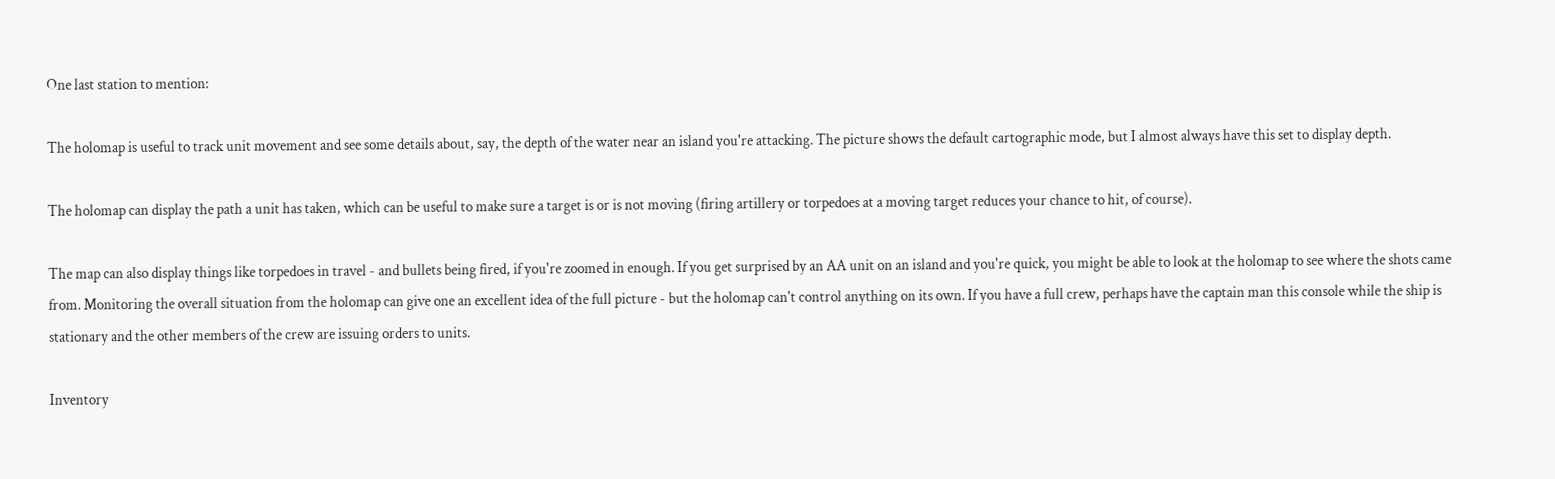One last station to mention:

The holomap is useful to track unit movement and see some details about, say, the depth of the water near an island you're attacking. The picture shows the default cartographic mode, but I almost always have this set to display depth.

The holomap can display the path a unit has taken, which can be useful to make sure a target is or is not moving (firing artillery or torpedoes at a moving target reduces your chance to hit, of course).

The map can also display things like torpedoes in travel - and bullets being fired, if you're zoomed in enough. If you get surprised by an AA unit on an island and you're quick, you might be able to look at the holomap to see where the shots came from. Monitoring the overall situation from the holomap can give one an excellent idea of the full picture - but the holomap can't control anything on its own. If you have a full crew, perhaps have the captain man this console while the ship is stationary and the other members of the crew are issuing orders to units.

Inventory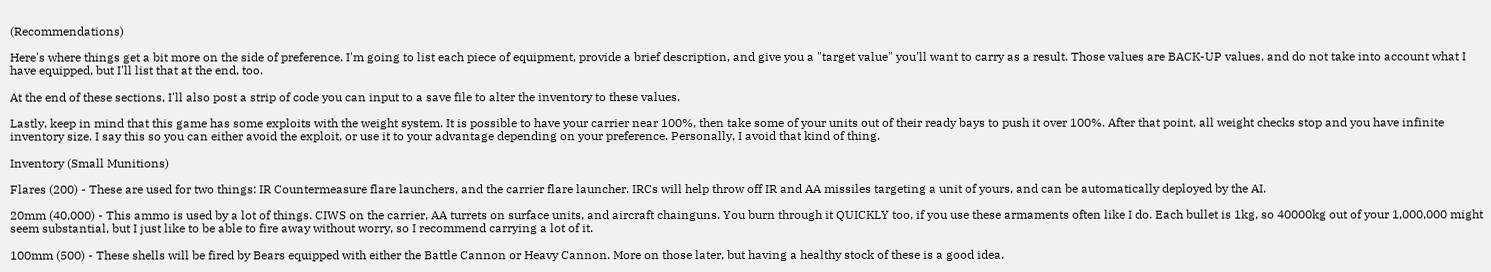(Recommendations)

Here's where things get a bit more on the side of preference. I'm going to list each piece of equipment, provide a brief description, and give you a "target value" you'll want to carry as a result. Those values are BACK-UP values, and do not take into account what I have equipped, but I'll list that at the end, too.

At the end of these sections, I'll also post a strip of code you can input to a save file to alter the inventory to these values.

Lastly, keep in mind that this game has some exploits with the weight system. It is possible to have your carrier near 100%, then take some of your units out of their ready bays to push it over 100%. After that point, all weight checks stop and you have infinite inventory size. I say this so you can either avoid the exploit, or use it to your advantage depending on your preference. Personally, I avoid that kind of thing.

Inventory (Small Munitions)

Flares (200) - These are used for two things: IR Countermeasure flare launchers, and the carrier flare launcher. IRCs will help throw off IR and AA missiles targeting a unit of yours, and can be automatically deployed by the AI.

20mm (40,000) - This ammo is used by a lot of things. CIWS on the carrier, AA turrets on surface units, and aircraft chainguns. You burn through it QUICKLY too, if you use these armaments often like I do. Each bullet is 1kg, so 40000kg out of your 1,000,000 might seem substantial, but I just like to be able to fire away without worry, so I recommend carrying a lot of it.

100mm (500) - These shells will be fired by Bears equipped with either the Battle Cannon or Heavy Cannon. More on those later, but having a healthy stock of these is a good idea.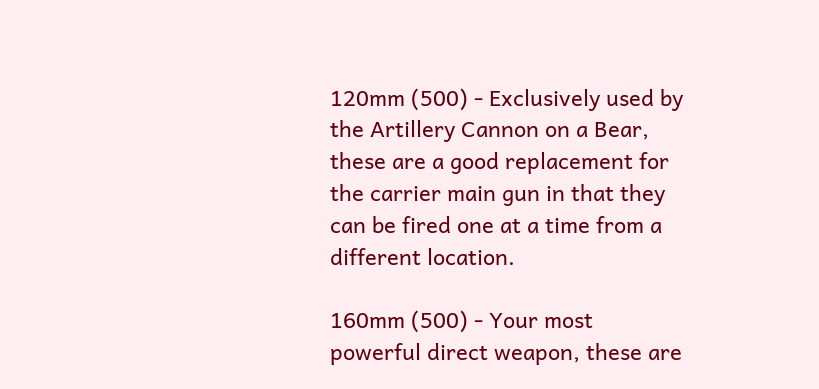120mm (500) - Exclusively used by the Artillery Cannon on a Bear, these are a good replacement for the carrier main gun in that they can be fired one at a time from a different location.

160mm (500) - Your most powerful direct weapon, these are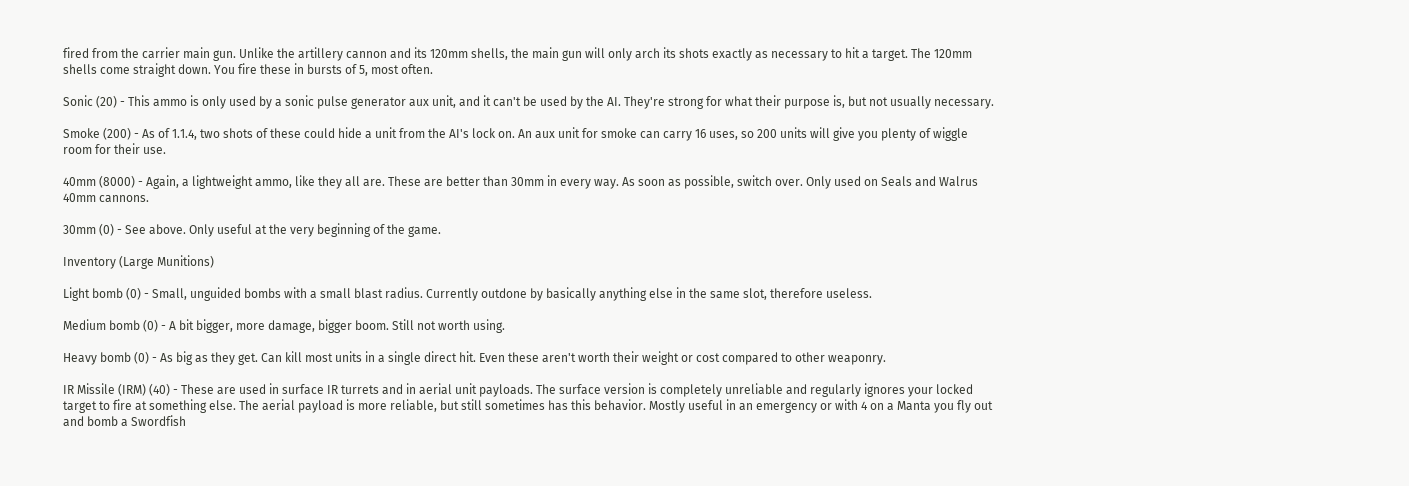fired from the carrier main gun. Unlike the artillery cannon and its 120mm shells, the main gun will only arch its shots exactly as necessary to hit a target. The 120mm shells come straight down. You fire these in bursts of 5, most often.

Sonic (20) - This ammo is only used by a sonic pulse generator aux unit, and it can't be used by the AI. They're strong for what their purpose is, but not usually necessary.

Smoke (200) - As of 1.1.4, two shots of these could hide a unit from the AI's lock on. An aux unit for smoke can carry 16 uses, so 200 units will give you plenty of wiggle room for their use.

40mm (8000) - Again, a lightweight ammo, like they all are. These are better than 30mm in every way. As soon as possible, switch over. Only used on Seals and Walrus 40mm cannons.

30mm (0) - See above. Only useful at the very beginning of the game.

Inventory (Large Munitions)

Light bomb (0) - Small, unguided bombs with a small blast radius. Currently outdone by basically anything else in the same slot, therefore useless.

Medium bomb (0) - A bit bigger, more damage, bigger boom. Still not worth using.

Heavy bomb (0) - As big as they get. Can kill most units in a single direct hit. Even these aren't worth their weight or cost compared to other weaponry.

IR Missile (IRM) (40) - These are used in surface IR turrets and in aerial unit payloads. The surface version is completely unreliable and regularly ignores your locked target to fire at something else. The aerial payload is more reliable, but still sometimes has this behavior. Mostly useful in an emergency or with 4 on a Manta you fly out and bomb a Swordfish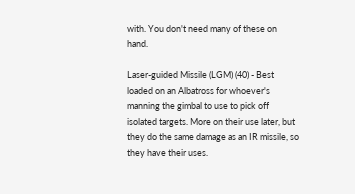with. You don't need many of these on hand.

Laser-guided Missile (LGM) (40) - Best loaded on an Albatross for whoever's manning the gimbal to use to pick off isolated targets. More on their use later, but they do the same damage as an IR missile, so they have their uses.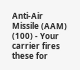Anti-Air Missile (AAM) (100) - Your carrier fires these for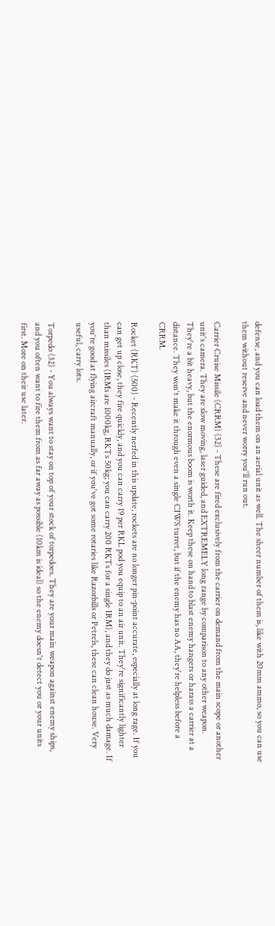defense, and you can load them on an aerial unit as well. The sheer number of them is, like with 20mm ammo, so you can use them without reserve and never worry you'll run out.

Carrier Cruise Missile (CRRM) (32) - These are fired exclusively from the carrier on demand from the main scope or another unit's camera. They are slow moving, laser guided, and EXTREMELY long range by comparison to any other weapon. They're a bit heavy, but the enormous boom is worth it. Keep these on hand to blast enemy hangers or harass a carrier at a distance. They won't make it through even a single CIWS turret, but if the enemy has no AA, they're helpless before a CRRM.

Rocket (RKT) (500) - Recently nerfed in this update, rockets are no longer pin-point accurate, especially at long rage. If you can get up close, they fire quickly, and you can carry 19 per RKL pod you equip to an air unit. They're significantly lighter than missiles (IRMs are 1000kg, RKTs 50kg; you can carry 200 RKTs for a single IRM), and they do just as much damage. If you're good at flying aircraft manually, or if you've got some rotaries like Razorbills or Petrels, these can clean house. Very useful, carry lots.

Torpedo (32) - You always want to stay on top of your stock of torpedoes. They are your main weapon against enemy ships, and you often want to fire them from as far away as possible (10km is ideal) so the enemy doesn't detect you or your units first. More on their use later.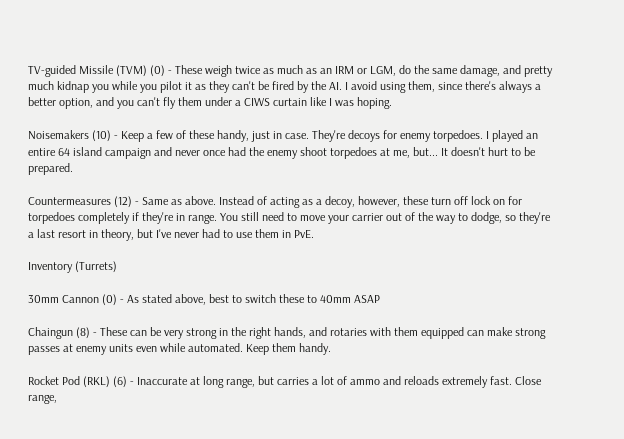TV-guided Missile (TVM) (0) - These weigh twice as much as an IRM or LGM, do the same damage, and pretty much kidnap you while you pilot it as they can't be fired by the AI. I avoid using them, since there's always a better option, and you can't fly them under a CIWS curtain like I was hoping.

Noisemakers (10) - Keep a few of these handy, just in case. They're decoys for enemy torpedoes. I played an entire 64 island campaign and never once had the enemy shoot torpedoes at me, but... It doesn't hurt to be prepared.

Countermeasures (12) - Same as above. Instead of acting as a decoy, however, these turn off lock on for torpedoes completely if they're in range. You still need to move your carrier out of the way to dodge, so they're a last resort in theory, but I've never had to use them in PvE.

Inventory (Turrets)

30mm Cannon (0) - As stated above, best to switch these to 40mm ASAP

Chaingun (8) - These can be very strong in the right hands, and rotaries with them equipped can make strong passes at enemy units even while automated. Keep them handy.

Rocket Pod (RKL) (6) - Inaccurate at long range, but carries a lot of ammo and reloads extremely fast. Close range,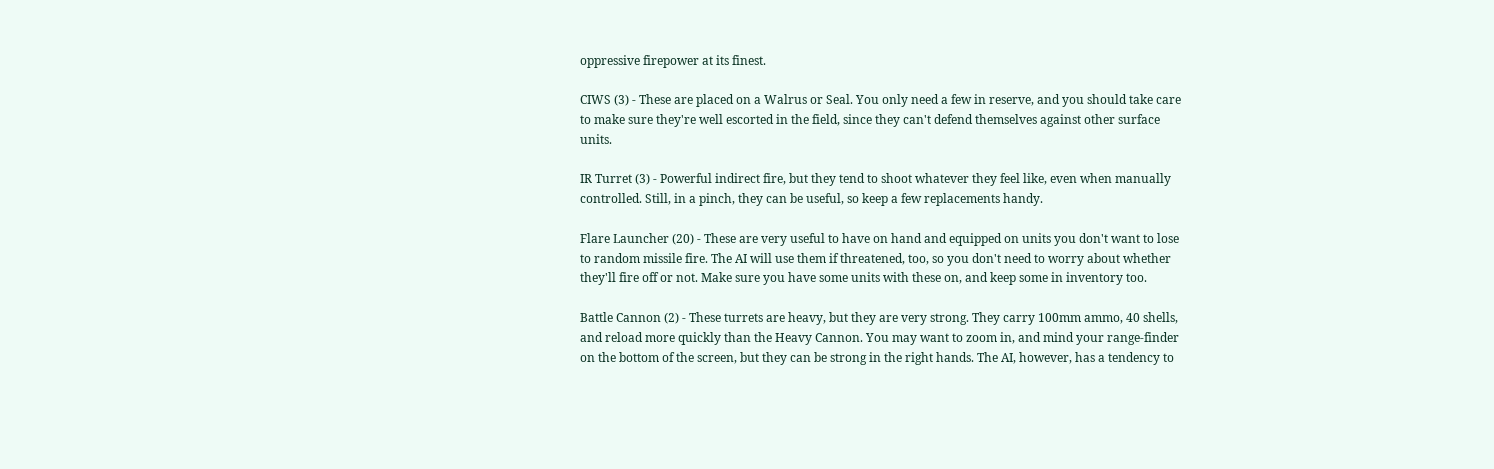oppressive firepower at its finest.

CIWS (3) - These are placed on a Walrus or Seal. You only need a few in reserve, and you should take care to make sure they're well escorted in the field, since they can't defend themselves against other surface units.

IR Turret (3) - Powerful indirect fire, but they tend to shoot whatever they feel like, even when manually controlled. Still, in a pinch, they can be useful, so keep a few replacements handy.

Flare Launcher (20) - These are very useful to have on hand and equipped on units you don't want to lose to random missile fire. The AI will use them if threatened, too, so you don't need to worry about whether they'll fire off or not. Make sure you have some units with these on, and keep some in inventory too.

Battle Cannon (2) - These turrets are heavy, but they are very strong. They carry 100mm ammo, 40 shells, and reload more quickly than the Heavy Cannon. You may want to zoom in, and mind your range-finder on the bottom of the screen, but they can be strong in the right hands. The AI, however, has a tendency to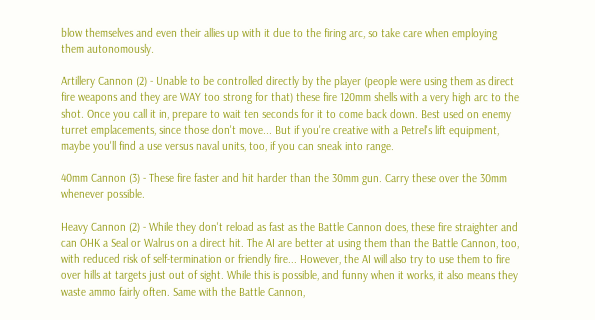blow themselves and even their allies up with it due to the firing arc, so take care when employing them autonomously.

Artillery Cannon (2) - Unable to be controlled directly by the player (people were using them as direct fire weapons and they are WAY too strong for that) these fire 120mm shells with a very high arc to the shot. Once you call it in, prepare to wait ten seconds for it to come back down. Best used on enemy turret emplacements, since those don't move... But if you're creative with a Petrel's lift equipment, maybe you'll find a use versus naval units, too, if you can sneak into range.

40mm Cannon (3) - These fire faster and hit harder than the 30mm gun. Carry these over the 30mm whenever possible.

Heavy Cannon (2) - While they don't reload as fast as the Battle Cannon does, these fire straighter and can OHK a Seal or Walrus on a direct hit. The AI are better at using them than the Battle Cannon, too, with reduced risk of self-termination or friendly fire... However, the AI will also try to use them to fire over hills at targets just out of sight. While this is possible, and funny when it works, it also means they waste ammo fairly often. Same with the Battle Cannon,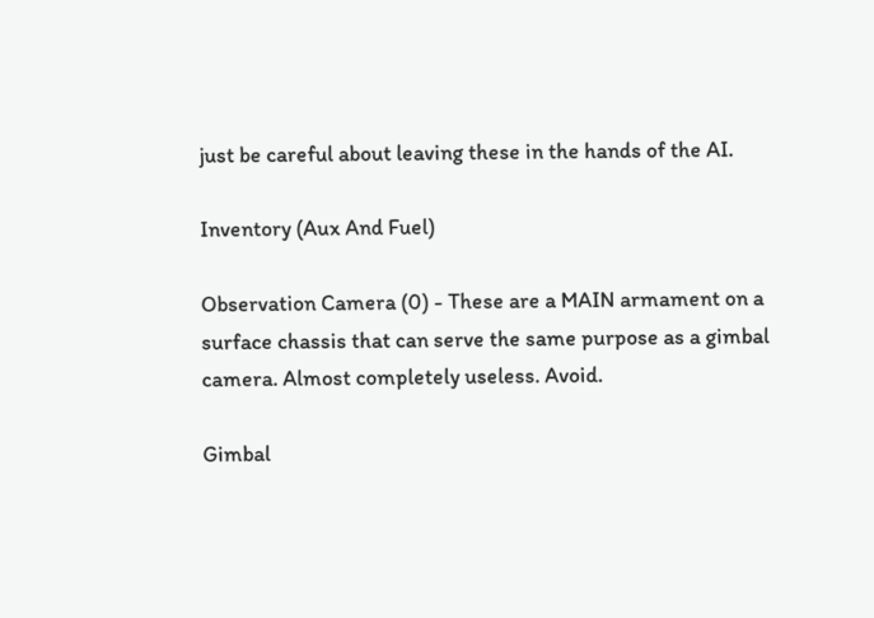just be careful about leaving these in the hands of the AI.

Inventory (Aux And Fuel)

Observation Camera (0) - These are a MAIN armament on a surface chassis that can serve the same purpose as a gimbal camera. Almost completely useless. Avoid.

Gimbal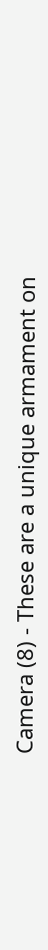Camera (8) - These are a unique armament on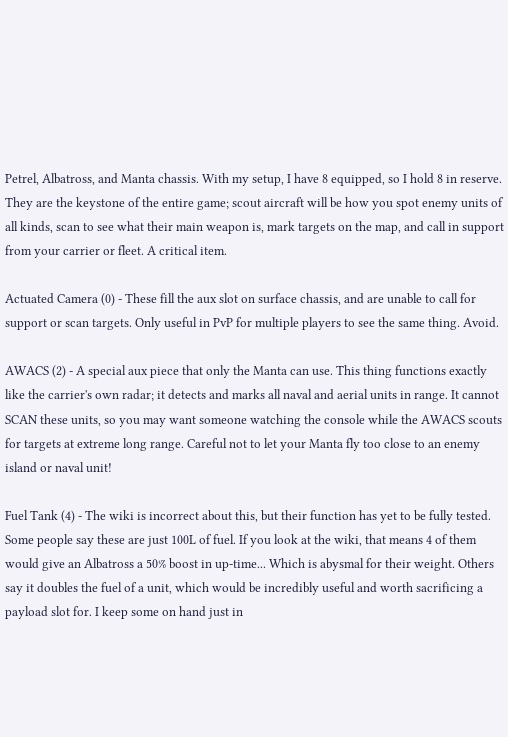Petrel, Albatross, and Manta chassis. With my setup, I have 8 equipped, so I hold 8 in reserve. They are the keystone of the entire game; scout aircraft will be how you spot enemy units of all kinds, scan to see what their main weapon is, mark targets on the map, and call in support from your carrier or fleet. A critical item.

Actuated Camera (0) - These fill the aux slot on surface chassis, and are unable to call for support or scan targets. Only useful in PvP for multiple players to see the same thing. Avoid.

AWACS (2) - A special aux piece that only the Manta can use. This thing functions exactly like the carrier's own radar; it detects and marks all naval and aerial units in range. It cannot SCAN these units, so you may want someone watching the console while the AWACS scouts for targets at extreme long range. Careful not to let your Manta fly too close to an enemy island or naval unit!

Fuel Tank (4) - The wiki is incorrect about this, but their function has yet to be fully tested. Some people say these are just 100L of fuel. If you look at the wiki, that means 4 of them would give an Albatross a 50% boost in up-time... Which is abysmal for their weight. Others say it doubles the fuel of a unit, which would be incredibly useful and worth sacrificing a payload slot for. I keep some on hand just in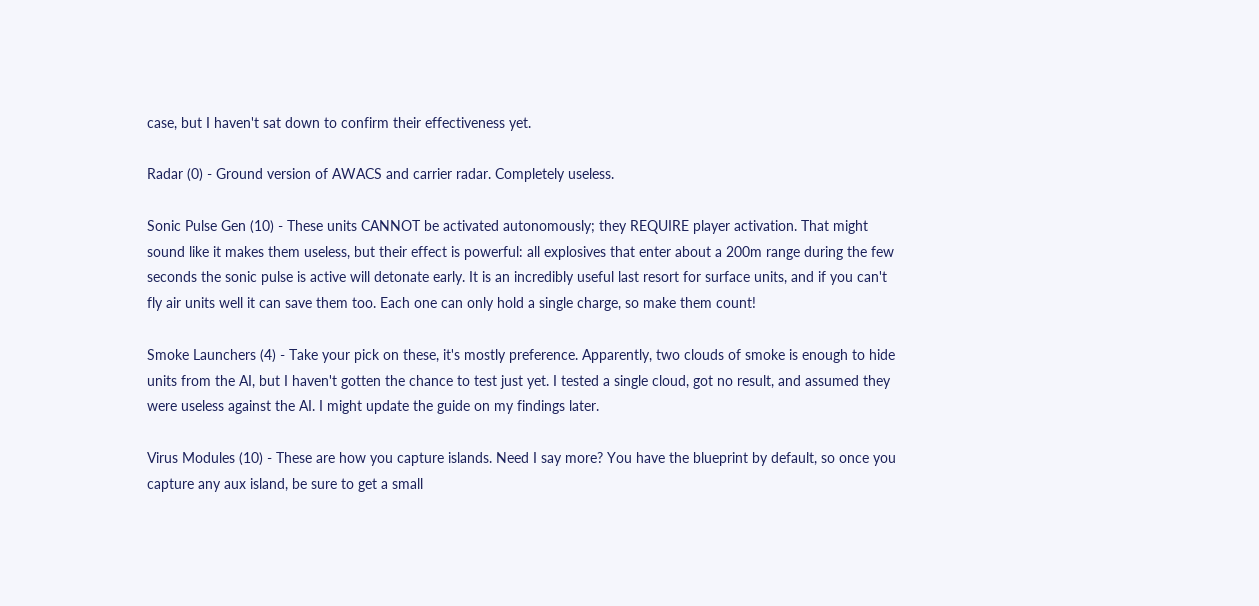case, but I haven't sat down to confirm their effectiveness yet.

Radar (0) - Ground version of AWACS and carrier radar. Completely useless.

Sonic Pulse Gen (10) - These units CANNOT be activated autonomously; they REQUIRE player activation. That might sound like it makes them useless, but their effect is powerful: all explosives that enter about a 200m range during the few seconds the sonic pulse is active will detonate early. It is an incredibly useful last resort for surface units, and if you can't fly air units well it can save them too. Each one can only hold a single charge, so make them count!

Smoke Launchers (4) - Take your pick on these, it's mostly preference. Apparently, two clouds of smoke is enough to hide units from the AI, but I haven't gotten the chance to test just yet. I tested a single cloud, got no result, and assumed they were useless against the AI. I might update the guide on my findings later.

Virus Modules (10) - These are how you capture islands. Need I say more? You have the blueprint by default, so once you capture any aux island, be sure to get a small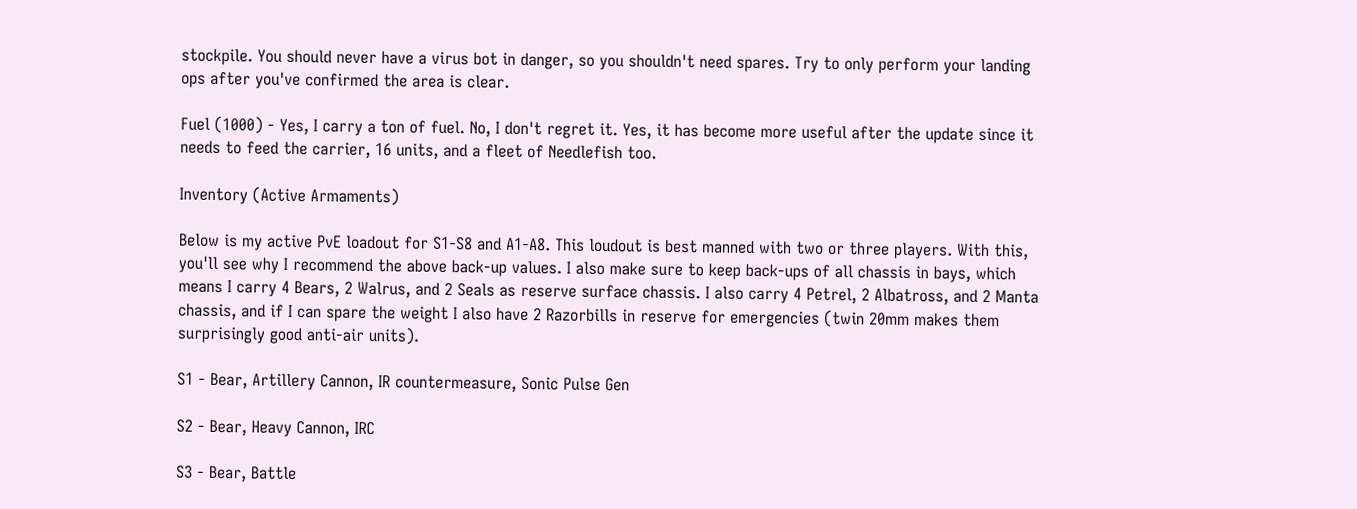stockpile. You should never have a virus bot in danger, so you shouldn't need spares. Try to only perform your landing ops after you've confirmed the area is clear.

Fuel (1000) - Yes, I carry a ton of fuel. No, I don't regret it. Yes, it has become more useful after the update since it needs to feed the carrier, 16 units, and a fleet of Needlefish too.

Inventory (Active Armaments)

Below is my active PvE loadout for S1-S8 and A1-A8. This loudout is best manned with two or three players. With this, you'll see why I recommend the above back-up values. I also make sure to keep back-ups of all chassis in bays, which means I carry 4 Bears, 2 Walrus, and 2 Seals as reserve surface chassis. I also carry 4 Petrel, 2 Albatross, and 2 Manta chassis, and if I can spare the weight I also have 2 Razorbills in reserve for emergencies (twin 20mm makes them surprisingly good anti-air units).

S1 - Bear, Artillery Cannon, IR countermeasure, Sonic Pulse Gen

S2 - Bear, Heavy Cannon, IRC

S3 - Bear, Battle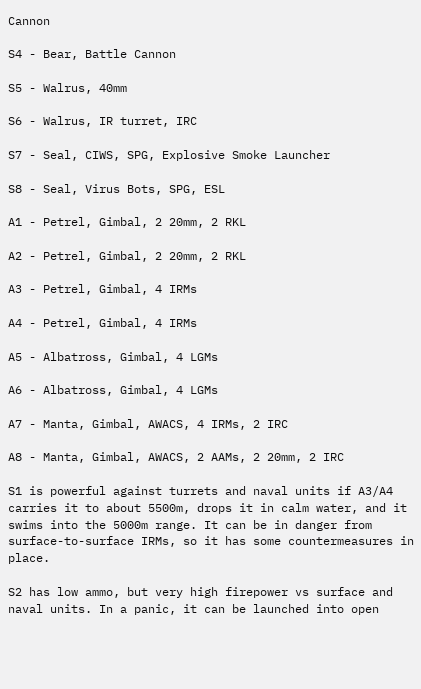Cannon

S4 - Bear, Battle Cannon

S5 - Walrus, 40mm

S6 - Walrus, IR turret, IRC

S7 - Seal, CIWS, SPG, Explosive Smoke Launcher

S8 - Seal, Virus Bots, SPG, ESL

A1 - Petrel, Gimbal, 2 20mm, 2 RKL

A2 - Petrel, Gimbal, 2 20mm, 2 RKL

A3 - Petrel, Gimbal, 4 IRMs

A4 - Petrel, Gimbal, 4 IRMs

A5 - Albatross, Gimbal, 4 LGMs

A6 - Albatross, Gimbal, 4 LGMs

A7 - Manta, Gimbal, AWACS, 4 IRMs, 2 IRC

A8 - Manta, Gimbal, AWACS, 2 AAMs, 2 20mm, 2 IRC

S1 is powerful against turrets and naval units if A3/A4 carries it to about 5500m, drops it in calm water, and it swims into the 5000m range. It can be in danger from surface-to-surface IRMs, so it has some countermeasures in place.

S2 has low ammo, but very high firepower vs surface and naval units. In a panic, it can be launched into open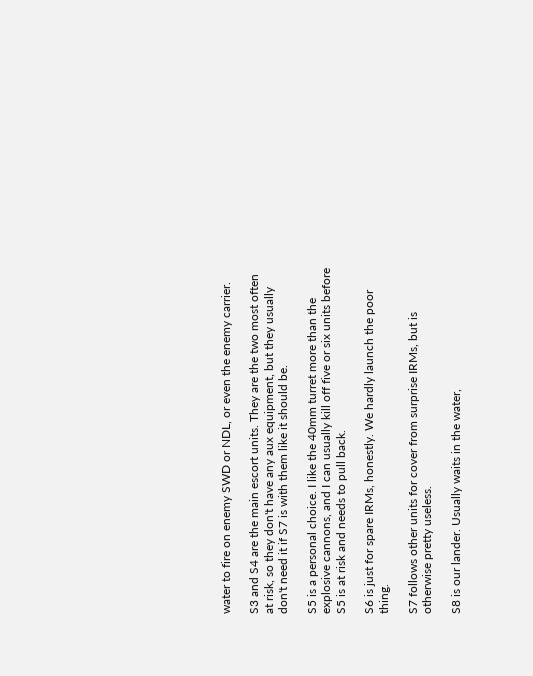water to fire on enemy SWD or NDL, or even the enemy carrier.

S3 and S4 are the main escort units. They are the two most often at risk, so they don't have any aux equipment, but they usually don't need it if S7 is with them like it should be.

S5 is a personal choice. I like the 40mm turret more than the explosive cannons, and I can usually kill off five or six units before S5 is at risk and needs to pull back.

S6 is just for spare IRMs, honestly. We hardly launch the poor thing.

S7 follows other units for cover from surprise IRMs, but is otherwise pretty useless.

S8 is our lander. Usually waits in the water,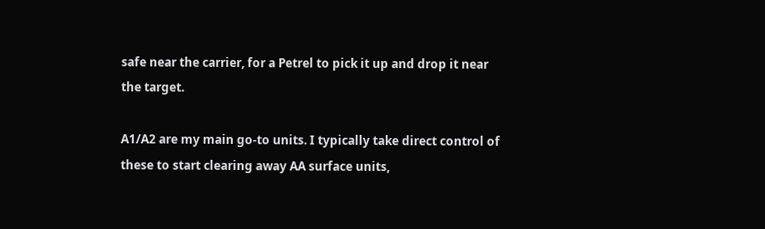safe near the carrier, for a Petrel to pick it up and drop it near the target.

A1/A2 are my main go-to units. I typically take direct control of these to start clearing away AA surface units,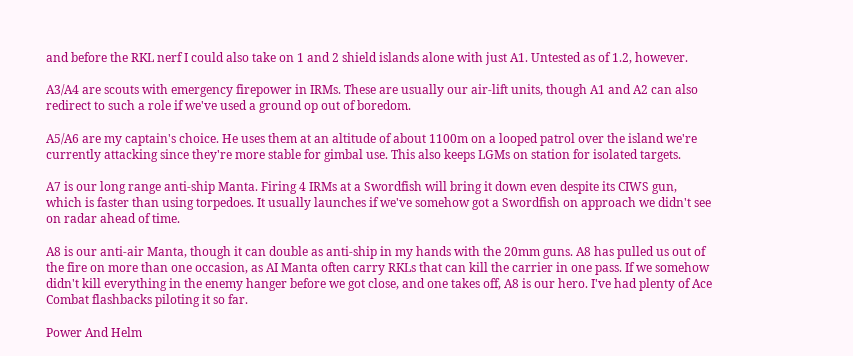and before the RKL nerf I could also take on 1 and 2 shield islands alone with just A1. Untested as of 1.2, however.

A3/A4 are scouts with emergency firepower in IRMs. These are usually our air-lift units, though A1 and A2 can also redirect to such a role if we've used a ground op out of boredom.

A5/A6 are my captain's choice. He uses them at an altitude of about 1100m on a looped patrol over the island we're currently attacking since they're more stable for gimbal use. This also keeps LGMs on station for isolated targets.

A7 is our long range anti-ship Manta. Firing 4 IRMs at a Swordfish will bring it down even despite its CIWS gun, which is faster than using torpedoes. It usually launches if we've somehow got a Swordfish on approach we didn't see on radar ahead of time.

A8 is our anti-air Manta, though it can double as anti-ship in my hands with the 20mm guns. A8 has pulled us out of the fire on more than one occasion, as AI Manta often carry RKLs that can kill the carrier in one pass. If we somehow didn't kill everything in the enemy hanger before we got close, and one takes off, A8 is our hero. I've had plenty of Ace Combat flashbacks piloting it so far.

Power And Helm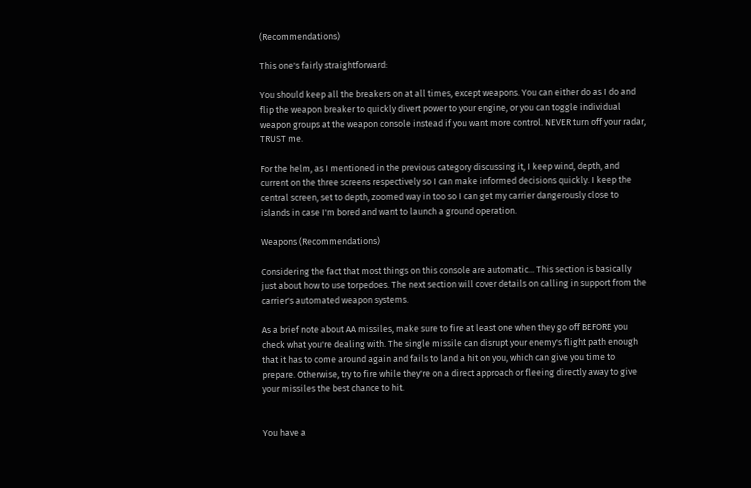(Recommendations)

This one's fairly straightforward:

You should keep all the breakers on at all times, except weapons. You can either do as I do and flip the weapon breaker to quickly divert power to your engine, or you can toggle individual weapon groups at the weapon console instead if you want more control. NEVER turn off your radar, TRUST me.

For the helm, as I mentioned in the previous category discussing it, I keep wind, depth, and current on the three screens respectively so I can make informed decisions quickly. I keep the central screen, set to depth, zoomed way in too so I can get my carrier dangerously close to islands in case I'm bored and want to launch a ground operation.

Weapons (Recommendations)

Considering the fact that most things on this console are automatic... This section is basically just about how to use torpedoes. The next section will cover details on calling in support from the carrier's automated weapon systems.

As a brief note about AA missiles, make sure to fire at least one when they go off BEFORE you check what you're dealing with. The single missile can disrupt your enemy's flight path enough that it has to come around again and fails to land a hit on you, which can give you time to prepare. Otherwise, try to fire while they're on a direct approach or fleeing directly away to give your missiles the best chance to hit.


You have a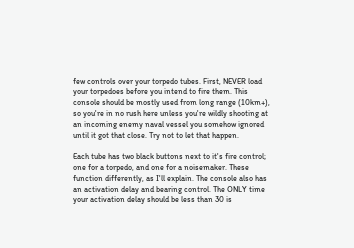few controls over your torpedo tubes. First, NEVER load your torpedoes before you intend to fire them. This console should be mostly used from long range (10km+), so you're in no rush here unless you're wildly shooting at an incoming enemy naval vessel you somehow ignored until it got that close. Try not to let that happen.

Each tube has two black buttons next to it's fire control; one for a torpedo, and one for a noisemaker. These function differently, as I'll explain. The console also has an activation delay and bearing control. The ONLY time your activation delay should be less than 30 is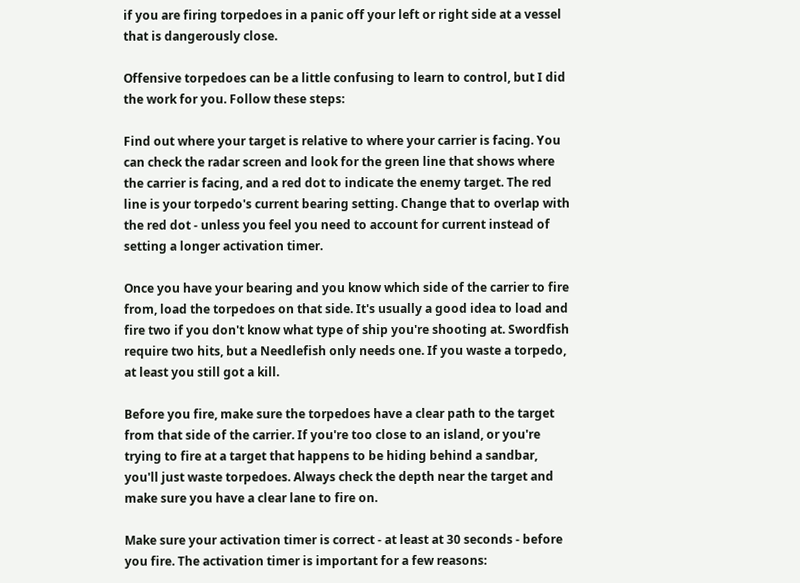if you are firing torpedoes in a panic off your left or right side at a vessel that is dangerously close.

Offensive torpedoes can be a little confusing to learn to control, but I did the work for you. Follow these steps:

Find out where your target is relative to where your carrier is facing. You can check the radar screen and look for the green line that shows where the carrier is facing, and a red dot to indicate the enemy target. The red line is your torpedo's current bearing setting. Change that to overlap with the red dot - unless you feel you need to account for current instead of setting a longer activation timer.

Once you have your bearing and you know which side of the carrier to fire from, load the torpedoes on that side. It's usually a good idea to load and fire two if you don't know what type of ship you're shooting at. Swordfish require two hits, but a Needlefish only needs one. If you waste a torpedo, at least you still got a kill.

Before you fire, make sure the torpedoes have a clear path to the target from that side of the carrier. If you're too close to an island, or you're trying to fire at a target that happens to be hiding behind a sandbar, you'll just waste torpedoes. Always check the depth near the target and make sure you have a clear lane to fire on.

Make sure your activation timer is correct - at least at 30 seconds - before you fire. The activation timer is important for a few reasons: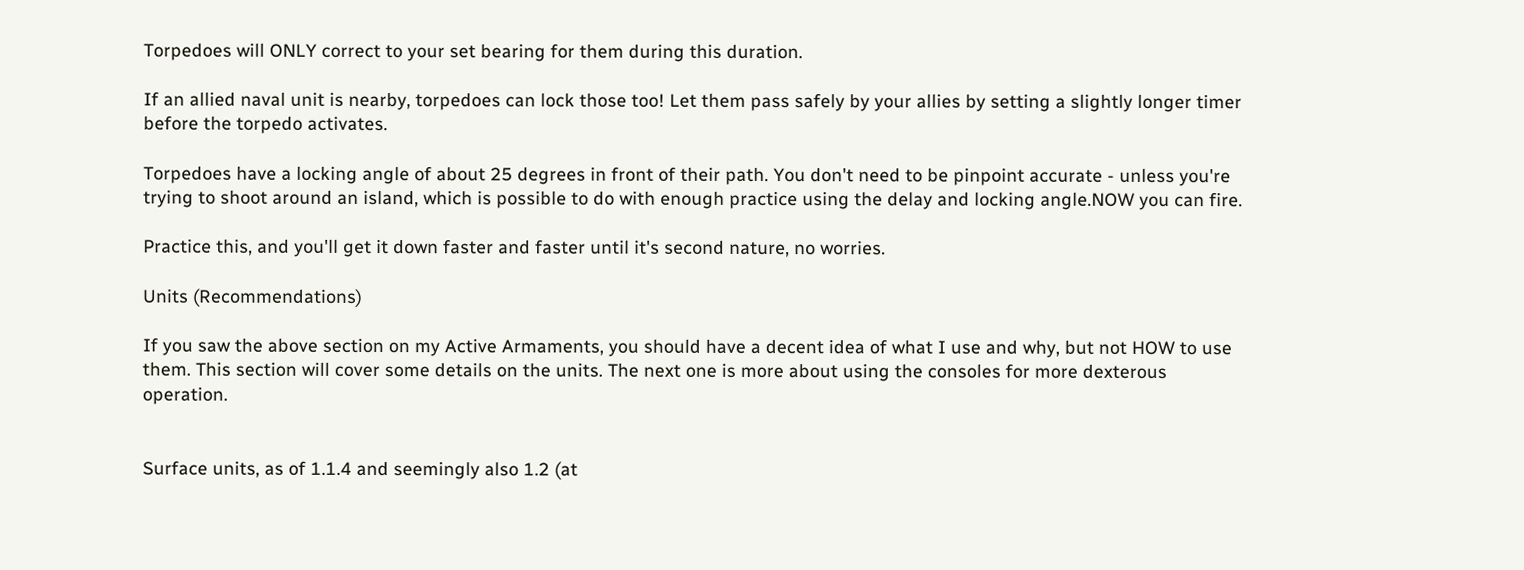Torpedoes will ONLY correct to your set bearing for them during this duration.

If an allied naval unit is nearby, torpedoes can lock those too! Let them pass safely by your allies by setting a slightly longer timer before the torpedo activates.

Torpedoes have a locking angle of about 25 degrees in front of their path. You don't need to be pinpoint accurate - unless you're trying to shoot around an island, which is possible to do with enough practice using the delay and locking angle.NOW you can fire.

Practice this, and you'll get it down faster and faster until it's second nature, no worries.

Units (Recommendations)

If you saw the above section on my Active Armaments, you should have a decent idea of what I use and why, but not HOW to use them. This section will cover some details on the units. The next one is more about using the consoles for more dexterous operation.


Surface units, as of 1.1.4 and seemingly also 1.2 (at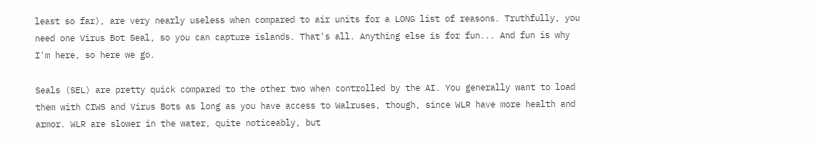least so far), are very nearly useless when compared to air units for a LONG list of reasons. Truthfully, you need one Virus Bot Seal, so you can capture islands. That's all. Anything else is for fun... And fun is why I'm here, so here we go.

Seals (SEL) are pretty quick compared to the other two when controlled by the AI. You generally want to load them with CIWS and Virus Bots as long as you have access to Walruses, though, since WLR have more health and armor. WLR are slower in the water, quite noticeably, but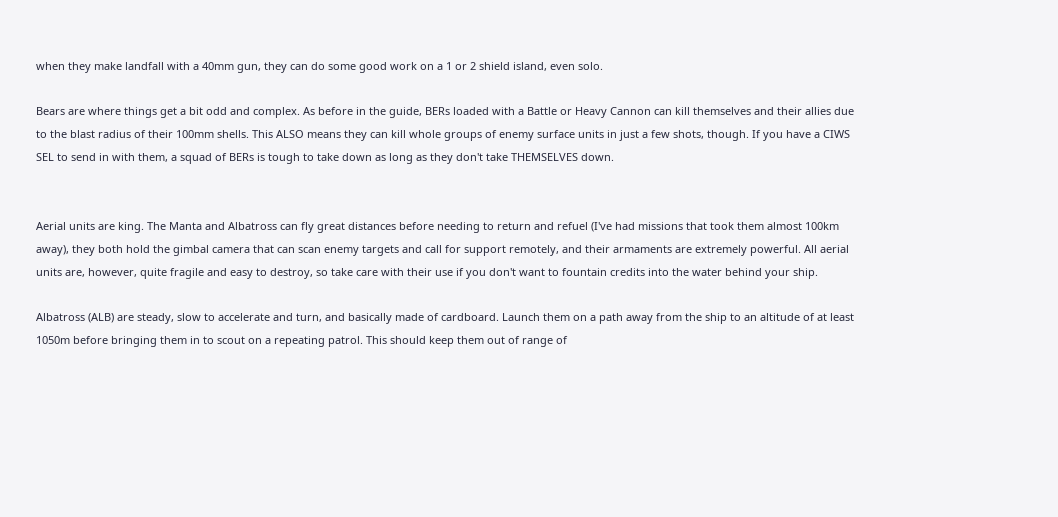when they make landfall with a 40mm gun, they can do some good work on a 1 or 2 shield island, even solo.

Bears are where things get a bit odd and complex. As before in the guide, BERs loaded with a Battle or Heavy Cannon can kill themselves and their allies due to the blast radius of their 100mm shells. This ALSO means they can kill whole groups of enemy surface units in just a few shots, though. If you have a CIWS SEL to send in with them, a squad of BERs is tough to take down as long as they don't take THEMSELVES down.


Aerial units are king. The Manta and Albatross can fly great distances before needing to return and refuel (I've had missions that took them almost 100km away), they both hold the gimbal camera that can scan enemy targets and call for support remotely, and their armaments are extremely powerful. All aerial units are, however, quite fragile and easy to destroy, so take care with their use if you don't want to fountain credits into the water behind your ship.

Albatross (ALB) are steady, slow to accelerate and turn, and basically made of cardboard. Launch them on a path away from the ship to an altitude of at least 1050m before bringing them in to scout on a repeating patrol. This should keep them out of range of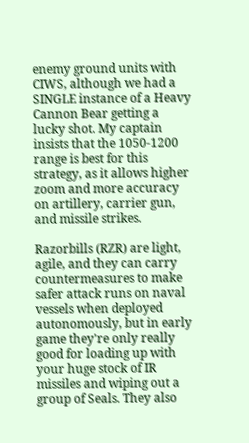enemy ground units with CIWS, although we had a SINGLE instance of a Heavy Cannon Bear getting a lucky shot. My captain insists that the 1050-1200 range is best for this strategy, as it allows higher zoom and more accuracy on artillery, carrier gun, and missile strikes.

Razorbills (RZR) are light, agile, and they can carry countermeasures to make safer attack runs on naval vessels when deployed autonomously, but in early game they're only really good for loading up with your huge stock of IR missiles and wiping out a group of Seals. They also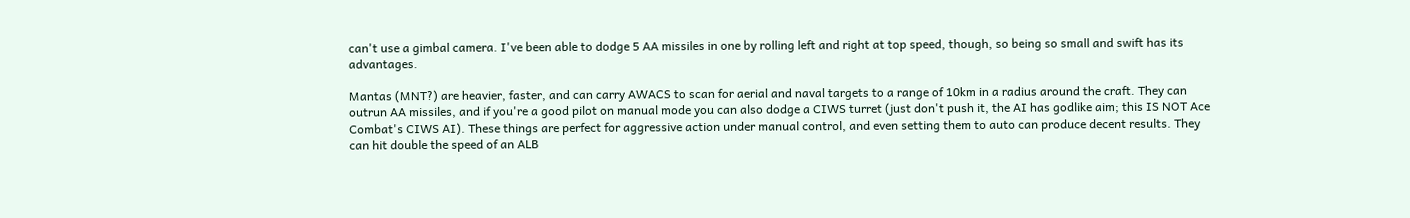can't use a gimbal camera. I've been able to dodge 5 AA missiles in one by rolling left and right at top speed, though, so being so small and swift has its advantages.

Mantas (MNT?) are heavier, faster, and can carry AWACS to scan for aerial and naval targets to a range of 10km in a radius around the craft. They can outrun AA missiles, and if you're a good pilot on manual mode you can also dodge a CIWS turret (just don't push it, the AI has godlike aim; this IS NOT Ace Combat's CIWS AI). These things are perfect for aggressive action under manual control, and even setting them to auto can produce decent results. They can hit double the speed of an ALB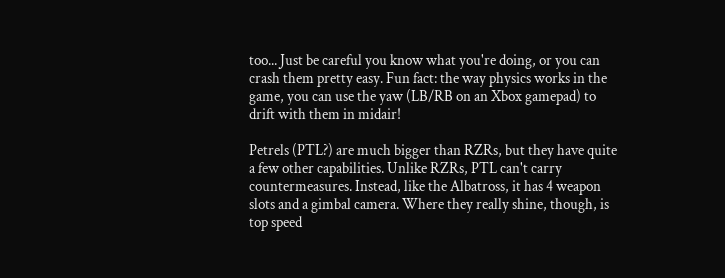too... Just be careful you know what you're doing, or you can crash them pretty easy. Fun fact: the way physics works in the game, you can use the yaw (LB/RB on an Xbox gamepad) to drift with them in midair!

Petrels (PTL?) are much bigger than RZRs, but they have quite a few other capabilities. Unlike RZRs, PTL can't carry countermeasures. Instead, like the Albatross, it has 4 weapon slots and a gimbal camera. Where they really shine, though, is top speed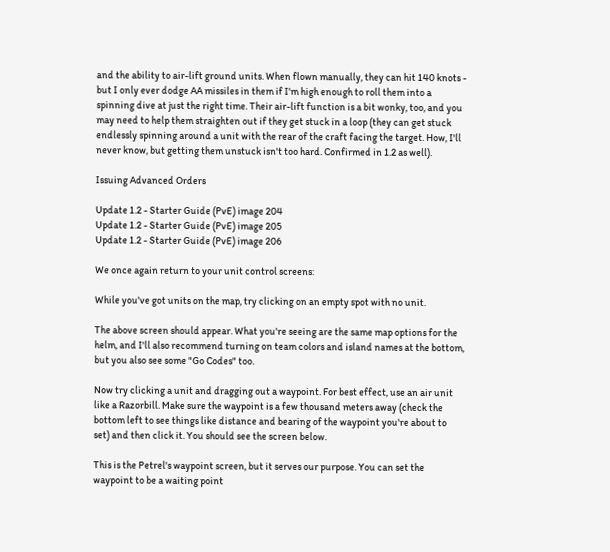and the ability to air-lift ground units. When flown manually, they can hit 140 knots - but I only ever dodge AA missiles in them if I'm high enough to roll them into a spinning dive at just the right time. Their air-lift function is a bit wonky, too, and you may need to help them straighten out if they get stuck in a loop (they can get stuck endlessly spinning around a unit with the rear of the craft facing the target. How, I'll never know, but getting them unstuck isn't too hard. Confirmed in 1.2 as well).

Issuing Advanced Orders

Update 1.2 - Starter Guide (PvE) image 204
Update 1.2 - Starter Guide (PvE) image 205
Update 1.2 - Starter Guide (PvE) image 206

We once again return to your unit control screens:

While you've got units on the map, try clicking on an empty spot with no unit.

The above screen should appear. What you're seeing are the same map options for the helm, and I'll also recommend turning on team colors and island names at the bottom, but you also see some "Go Codes" too.

Now try clicking a unit and dragging out a waypoint. For best effect, use an air unit like a Razorbill. Make sure the waypoint is a few thousand meters away (check the bottom left to see things like distance and bearing of the waypoint you're about to set) and then click it. You should see the screen below.

This is the Petrel's waypoint screen, but it serves our purpose. You can set the waypoint to be a waiting point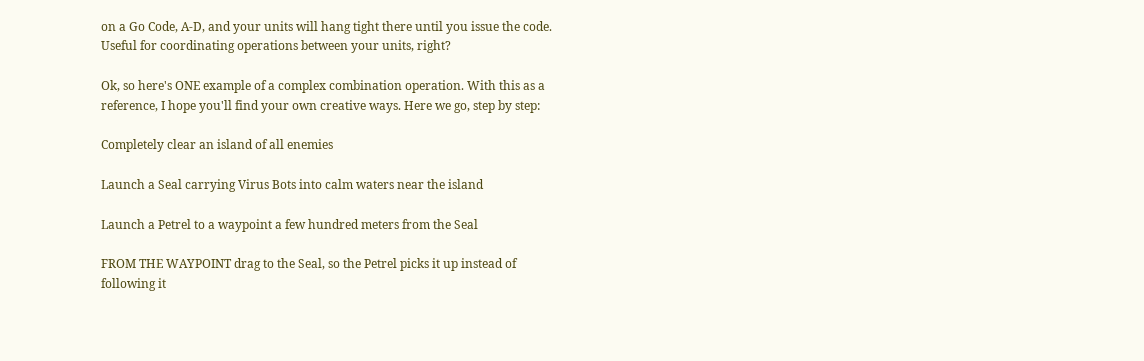on a Go Code, A-D, and your units will hang tight there until you issue the code. Useful for coordinating operations between your units, right?

Ok, so here's ONE example of a complex combination operation. With this as a reference, I hope you'll find your own creative ways. Here we go, step by step:

Completely clear an island of all enemies

Launch a Seal carrying Virus Bots into calm waters near the island

Launch a Petrel to a waypoint a few hundred meters from the Seal

FROM THE WAYPOINT drag to the Seal, so the Petrel picks it up instead of following it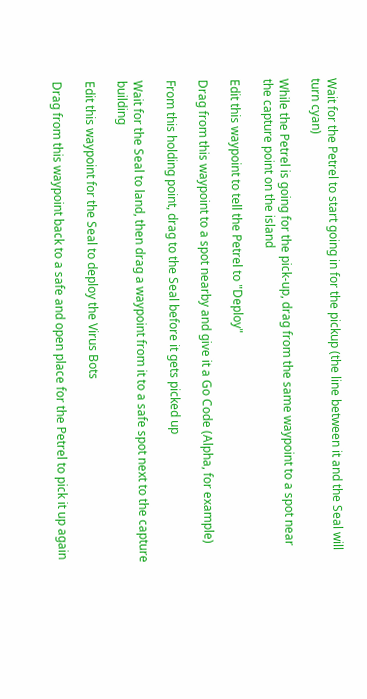Wait for the Petrel to start going in for the pickup (the line between it and the Seal will turn cyan)

While the Petrel is going for the pick-up, drag from the same waypoint to a spot near the capture point on the island

Edit this waypoint to tell the Petrel to "Deploy"

Drag from this waypoint to a spot nearby and give it a Go Code (Alpha, for example)

From this holding point, drag to the Seal before it gets picked up

Wait for the Seal to land, then drag a waypoint from it to a safe spot next to the capture building

Edit this waypoint for the Seal to deploy the Virus Bots

Drag from this waypoint back to a safe and open place for the Petrel to pick it up again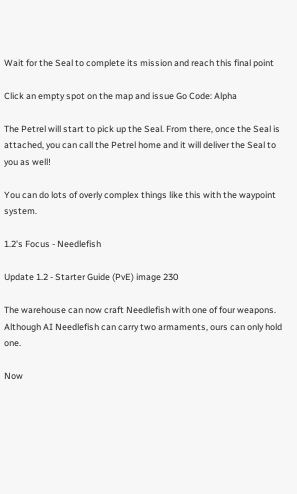Wait for the Seal to complete its mission and reach this final point

Click an empty spot on the map and issue Go Code: Alpha

The Petrel will start to pick up the Seal. From there, once the Seal is attached, you can call the Petrel home and it will deliver the Seal to you as well!

You can do lots of overly complex things like this with the waypoint system.

1.2's Focus - Needlefish

Update 1.2 - Starter Guide (PvE) image 230

The warehouse can now craft Needlefish with one of four weapons. Although AI Needlefish can carry two armaments, ours can only hold one.

Now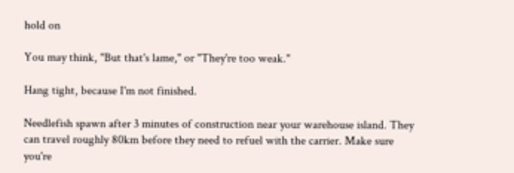hold on

You may think, "But that's lame," or "They're too weak."

Hang tight, because I'm not finished.

Needlefish spawn after 3 minutes of construction near your warehouse island. They can travel roughly 80km before they need to refuel with the carrier. Make sure you're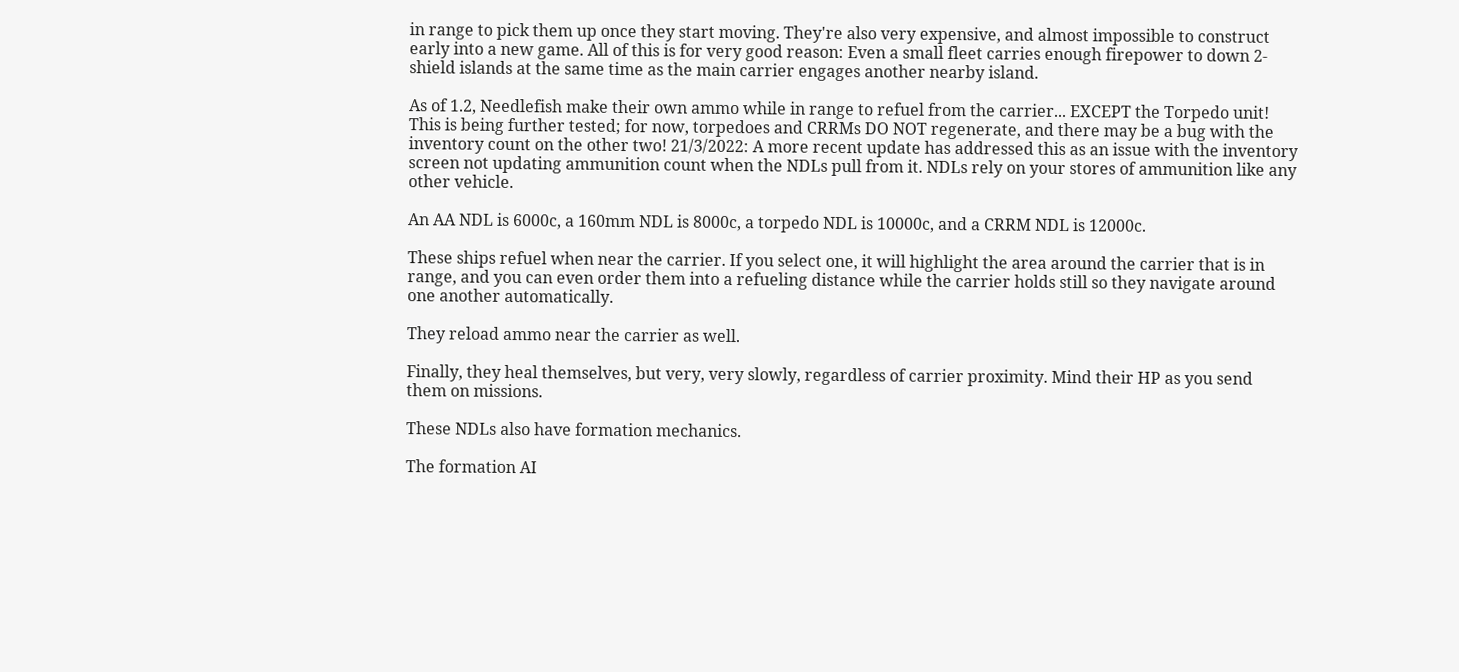in range to pick them up once they start moving. They're also very expensive, and almost impossible to construct early into a new game. All of this is for very good reason: Even a small fleet carries enough firepower to down 2-shield islands at the same time as the main carrier engages another nearby island.

As of 1.2, Needlefish make their own ammo while in range to refuel from the carrier... EXCEPT the Torpedo unit! This is being further tested; for now, torpedoes and CRRMs DO NOT regenerate, and there may be a bug with the inventory count on the other two! 21/3/2022: A more recent update has addressed this as an issue with the inventory screen not updating ammunition count when the NDLs pull from it. NDLs rely on your stores of ammunition like any other vehicle.

An AA NDL is 6000c, a 160mm NDL is 8000c, a torpedo NDL is 10000c, and a CRRM NDL is 12000c.

These ships refuel when near the carrier. If you select one, it will highlight the area around the carrier that is in range, and you can even order them into a refueling distance while the carrier holds still so they navigate around one another automatically.

They reload ammo near the carrier as well.

Finally, they heal themselves, but very, very slowly, regardless of carrier proximity. Mind their HP as you send them on missions.

These NDLs also have formation mechanics.

The formation AI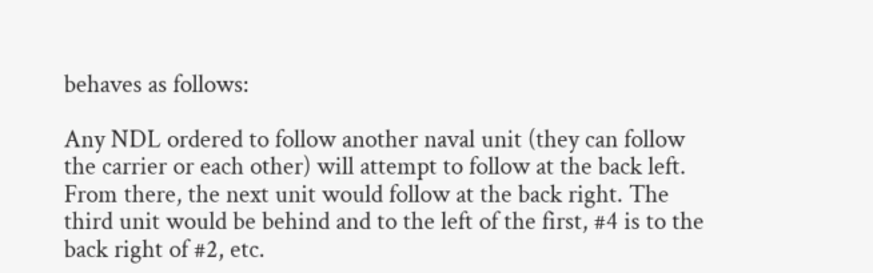behaves as follows:

Any NDL ordered to follow another naval unit (they can follow the carrier or each other) will attempt to follow at the back left. From there, the next unit would follow at the back right. The third unit would be behind and to the left of the first, #4 is to the back right of #2, etc.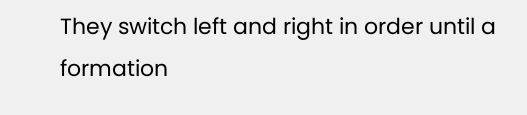They switch left and right in order until a formation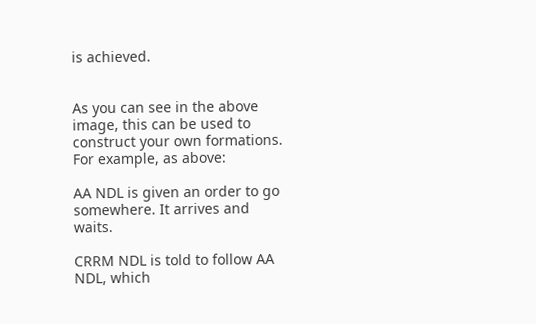is achieved.


As you can see in the above image, this can be used to construct your own formations. For example, as above:

AA NDL is given an order to go somewhere. It arrives and waits.

CRRM NDL is told to follow AA NDL, which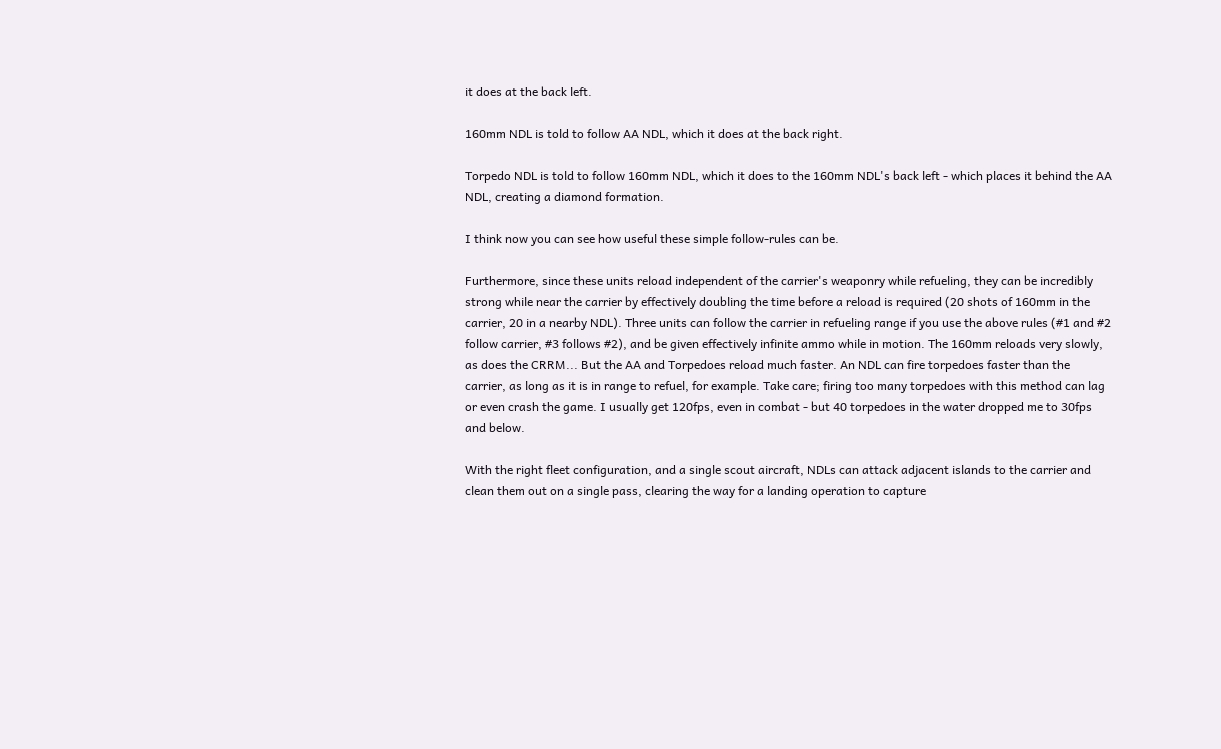it does at the back left.

160mm NDL is told to follow AA NDL, which it does at the back right.

Torpedo NDL is told to follow 160mm NDL, which it does to the 160mm NDL's back left - which places it behind the AA NDL, creating a diamond formation.

I think now you can see how useful these simple follow-rules can be.

Furthermore, since these units reload independent of the carrier's weaponry while refueling, they can be incredibly strong while near the carrier by effectively doubling the time before a reload is required (20 shots of 160mm in the carrier, 20 in a nearby NDL). Three units can follow the carrier in refueling range if you use the above rules (#1 and #2 follow carrier, #3 follows #2), and be given effectively infinite ammo while in motion. The 160mm reloads very slowly, as does the CRRM... But the AA and Torpedoes reload much faster. An NDL can fire torpedoes faster than the carrier, as long as it is in range to refuel, for example. Take care; firing too many torpedoes with this method can lag or even crash the game. I usually get 120fps, even in combat - but 40 torpedoes in the water dropped me to 30fps and below.

With the right fleet configuration, and a single scout aircraft, NDLs can attack adjacent islands to the carrier and clean them out on a single pass, clearing the way for a landing operation to capture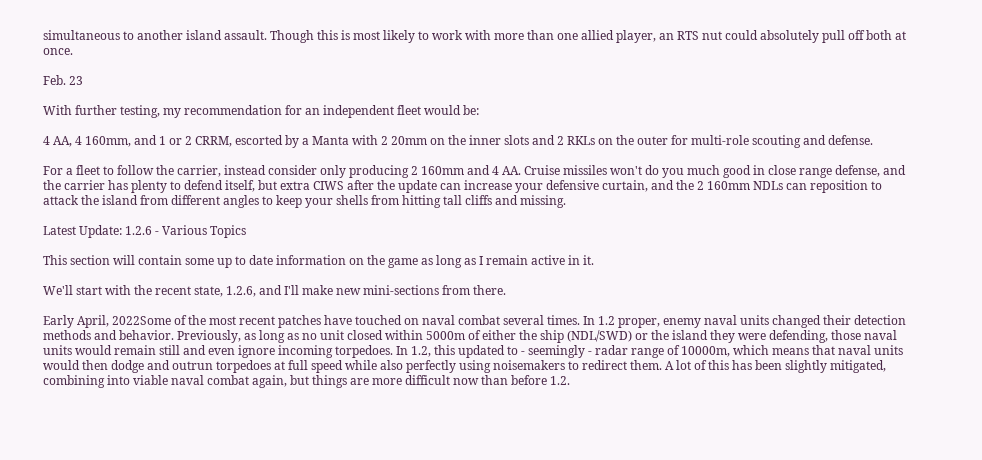simultaneous to another island assault. Though this is most likely to work with more than one allied player, an RTS nut could absolutely pull off both at once.

Feb. 23

With further testing, my recommendation for an independent fleet would be:

4 AA, 4 160mm, and 1 or 2 CRRM, escorted by a Manta with 2 20mm on the inner slots and 2 RKLs on the outer for multi-role scouting and defense.

For a fleet to follow the carrier, instead consider only producing 2 160mm and 4 AA. Cruise missiles won't do you much good in close range defense, and the carrier has plenty to defend itself, but extra CIWS after the update can increase your defensive curtain, and the 2 160mm NDLs can reposition to attack the island from different angles to keep your shells from hitting tall cliffs and missing.

Latest Update: 1.2.6 - Various Topics

This section will contain some up to date information on the game as long as I remain active in it.

We'll start with the recent state, 1.2.6, and I'll make new mini-sections from there.

Early April, 2022Some of the most recent patches have touched on naval combat several times. In 1.2 proper, enemy naval units changed their detection methods and behavior. Previously, as long as no unit closed within 5000m of either the ship (NDL/SWD) or the island they were defending, those naval units would remain still and even ignore incoming torpedoes. In 1.2, this updated to - seemingly - radar range of 10000m, which means that naval units would then dodge and outrun torpedoes at full speed while also perfectly using noisemakers to redirect them. A lot of this has been slightly mitigated, combining into viable naval combat again, but things are more difficult now than before 1.2.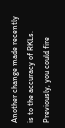Another change made recently is to the accuracy of RKLs. Previously, you could fire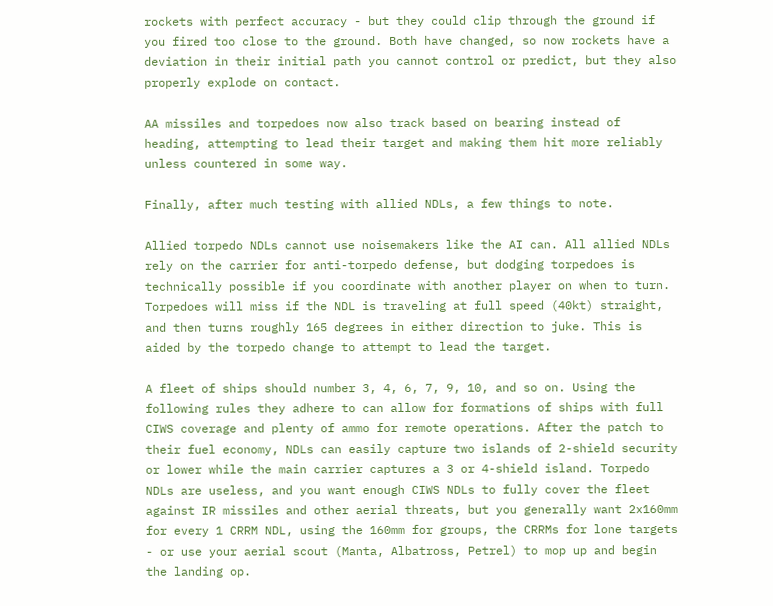rockets with perfect accuracy - but they could clip through the ground if you fired too close to the ground. Both have changed, so now rockets have a deviation in their initial path you cannot control or predict, but they also properly explode on contact.

AA missiles and torpedoes now also track based on bearing instead of heading, attempting to lead their target and making them hit more reliably unless countered in some way.

Finally, after much testing with allied NDLs, a few things to note.

Allied torpedo NDLs cannot use noisemakers like the AI can. All allied NDLs rely on the carrier for anti-torpedo defense, but dodging torpedoes is technically possible if you coordinate with another player on when to turn. Torpedoes will miss if the NDL is traveling at full speed (40kt) straight, and then turns roughly 165 degrees in either direction to juke. This is aided by the torpedo change to attempt to lead the target.

A fleet of ships should number 3, 4, 6, 7, 9, 10, and so on. Using the following rules they adhere to can allow for formations of ships with full CIWS coverage and plenty of ammo for remote operations. After the patch to their fuel economy, NDLs can easily capture two islands of 2-shield security or lower while the main carrier captures a 3 or 4-shield island. Torpedo NDLs are useless, and you want enough CIWS NDLs to fully cover the fleet against IR missiles and other aerial threats, but you generally want 2x160mm for every 1 CRRM NDL, using the 160mm for groups, the CRRMs for lone targets - or use your aerial scout (Manta, Albatross, Petrel) to mop up and begin the landing op.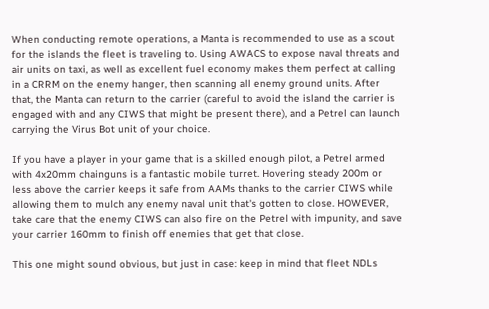When conducting remote operations, a Manta is recommended to use as a scout for the islands the fleet is traveling to. Using AWACS to expose naval threats and air units on taxi, as well as excellent fuel economy makes them perfect at calling in a CRRM on the enemy hanger, then scanning all enemy ground units. After that, the Manta can return to the carrier (careful to avoid the island the carrier is engaged with and any CIWS that might be present there), and a Petrel can launch carrying the Virus Bot unit of your choice.

If you have a player in your game that is a skilled enough pilot, a Petrel armed with 4x20mm chainguns is a fantastic mobile turret. Hovering steady 200m or less above the carrier keeps it safe from AAMs thanks to the carrier CIWS while allowing them to mulch any enemy naval unit that's gotten to close. HOWEVER, take care that the enemy CIWS can also fire on the Petrel with impunity, and save your carrier 160mm to finish off enemies that get that close.

This one might sound obvious, but just in case: keep in mind that fleet NDLs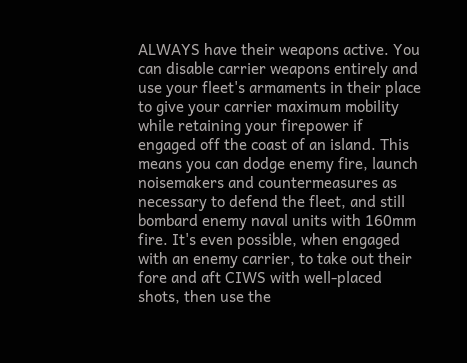ALWAYS have their weapons active. You can disable carrier weapons entirely and use your fleet's armaments in their place to give your carrier maximum mobility while retaining your firepower if engaged off the coast of an island. This means you can dodge enemy fire, launch noisemakers and countermeasures as necessary to defend the fleet, and still bombard enemy naval units with 160mm fire. It's even possible, when engaged with an enemy carrier, to take out their fore and aft CIWS with well-placed shots, then use the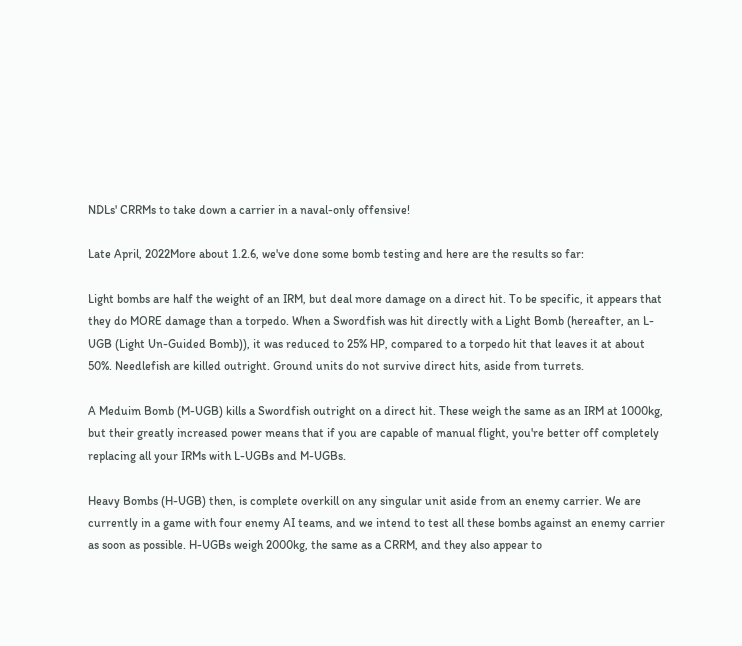NDLs' CRRMs to take down a carrier in a naval-only offensive!

Late April, 2022More about 1.2.6, we've done some bomb testing and here are the results so far:

Light bombs are half the weight of an IRM, but deal more damage on a direct hit. To be specific, it appears that they do MORE damage than a torpedo. When a Swordfish was hit directly with a Light Bomb (hereafter, an L-UGB (Light Un-Guided Bomb)), it was reduced to 25% HP, compared to a torpedo hit that leaves it at about 50%. Needlefish are killed outright. Ground units do not survive direct hits, aside from turrets.

A Meduim Bomb (M-UGB) kills a Swordfish outright on a direct hit. These weigh the same as an IRM at 1000kg, but their greatly increased power means that if you are capable of manual flight, you're better off completely replacing all your IRMs with L-UGBs and M-UGBs.

Heavy Bombs (H-UGB) then, is complete overkill on any singular unit aside from an enemy carrier. We are currently in a game with four enemy AI teams, and we intend to test all these bombs against an enemy carrier as soon as possible. H-UGBs weigh 2000kg, the same as a CRRM, and they also appear to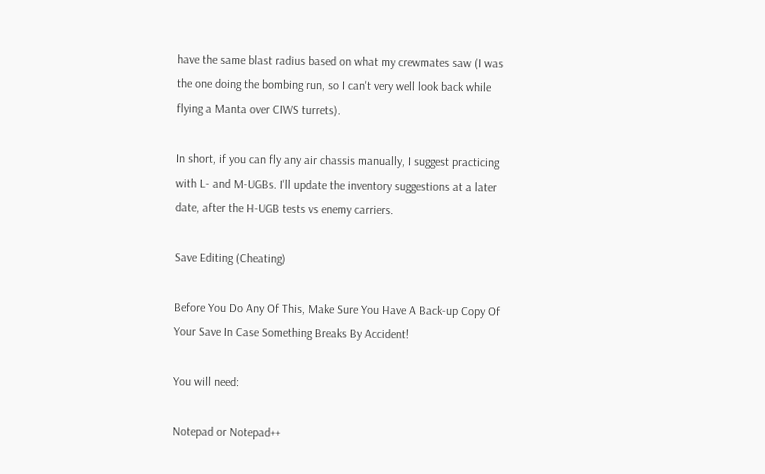have the same blast radius based on what my crewmates saw (I was the one doing the bombing run, so I can't very well look back while flying a Manta over CIWS turrets).

In short, if you can fly any air chassis manually, I suggest practicing with L- and M-UGBs. I'll update the inventory suggestions at a later date, after the H-UGB tests vs enemy carriers.

Save Editing (Cheating)

Before You Do Any Of This, Make Sure You Have A Back-up Copy Of Your Save In Case Something Breaks By Accident!

You will need:

Notepad or Notepad++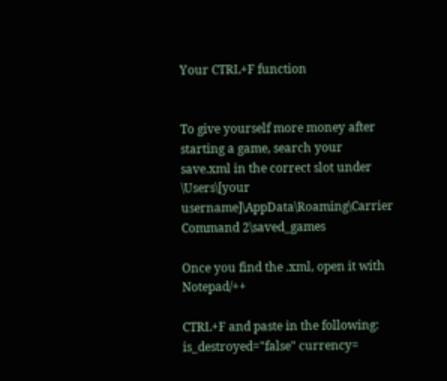Your CTRL+F function


To give yourself more money after starting a game, search your save.xml in the correct slot under \Users\[your username]\AppData\Roaming\Carrier Command 2\saved_games

Once you find the .xml, open it with Notepad/++

CTRL+F and paste in the following: is_destroyed="false" currency=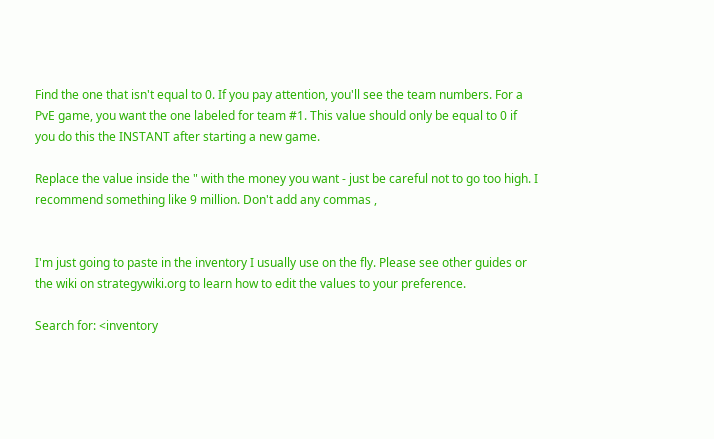Find the one that isn't equal to 0. If you pay attention, you'll see the team numbers. For a PvE game, you want the one labeled for team #1. This value should only be equal to 0 if you do this the INSTANT after starting a new game.

Replace the value inside the " with the money you want - just be careful not to go too high. I recommend something like 9 million. Don't add any commas ,


I'm just going to paste in the inventory I usually use on the fly. Please see other guides or the wiki on strategywiki.org to learn how to edit the values to your preference.

Search for: <inventory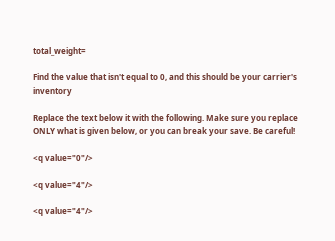total_weight=

Find the value that isn't equal to 0, and this should be your carrier's inventory

Replace the text below it with the following. Make sure you replace ONLY what is given below, or you can break your save. Be careful!

<q value="0"/>

<q value="4"/>

<q value="4"/>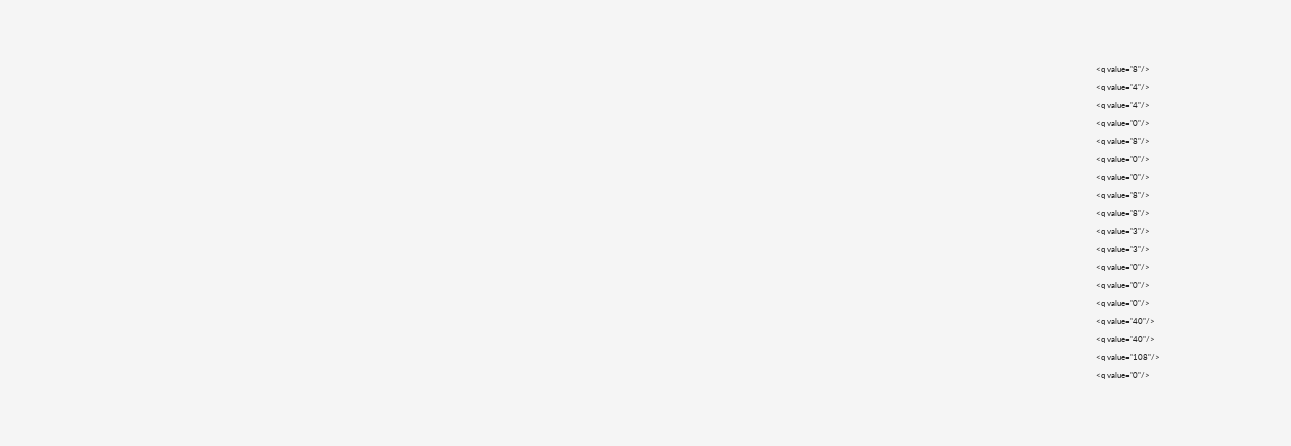<q value="8"/>

<q value="4"/>

<q value="4"/>

<q value="0"/>

<q value="8"/>

<q value="0"/>

<q value="0"/>

<q value="8"/>

<q value="8"/>

<q value="3"/>

<q value="3"/>

<q value="0"/>

<q value="0"/>

<q value="0"/>

<q value="40"/>

<q value="40"/>

<q value="108"/>

<q value="0"/>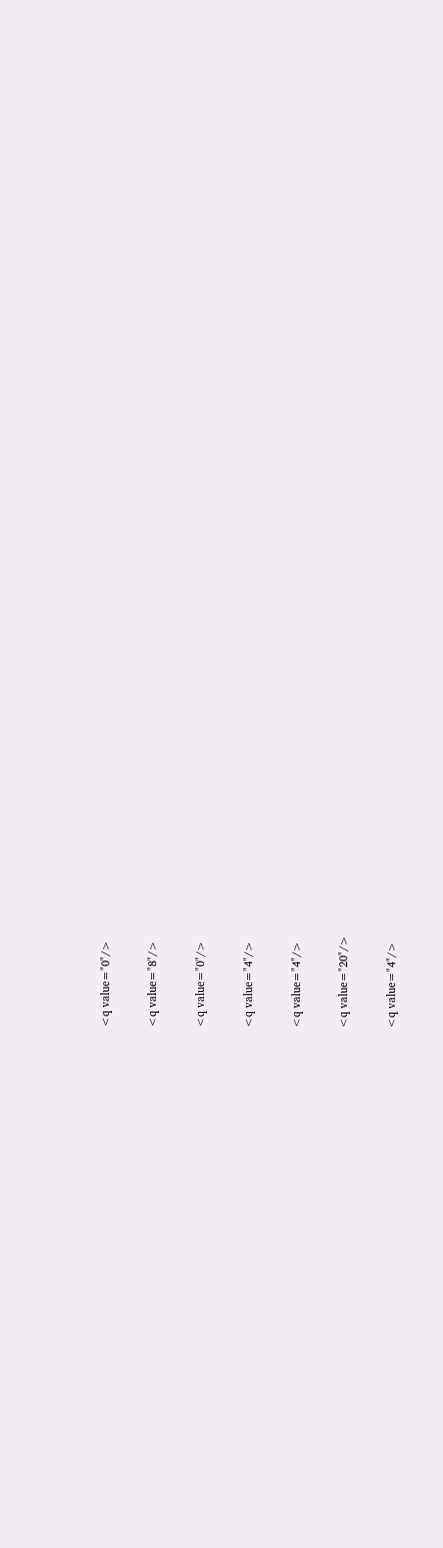<q value="0"/>

<q value="8"/>

<q value="0"/>

<q value="4"/>

<q value="4"/>

<q value="20"/>

<q value="4"/>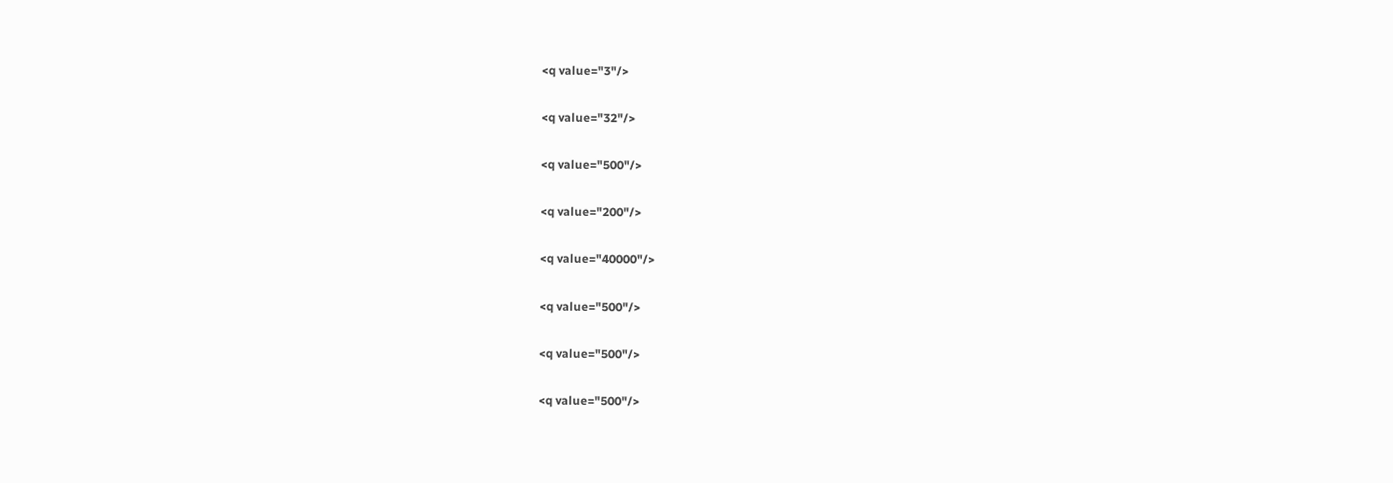<q value="3"/>

<q value="32"/>

<q value="500"/>

<q value="200"/>

<q value="40000"/>

<q value="500"/>

<q value="500"/>

<q value="500"/>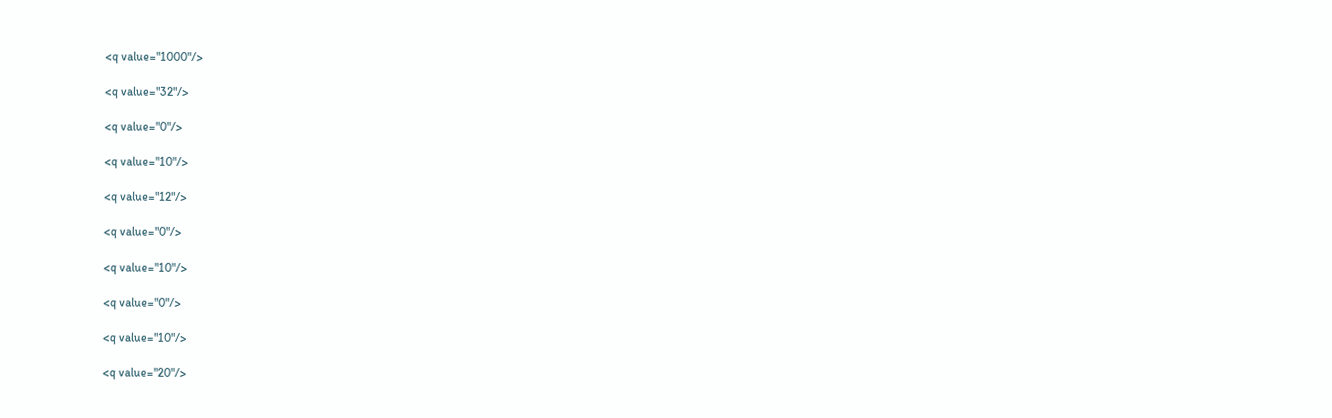<q value="1000"/>

<q value="32"/>

<q value="0"/>

<q value="10"/>

<q value="12"/>

<q value="0"/>

<q value="10"/>

<q value="0"/>

<q value="10"/>

<q value="20"/>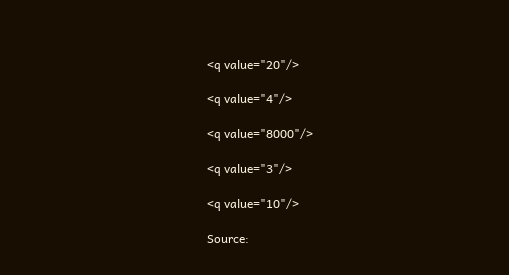<q value="20"/>

<q value="4"/>

<q value="8000"/>

<q value="3"/>

<q value="10"/>

Source: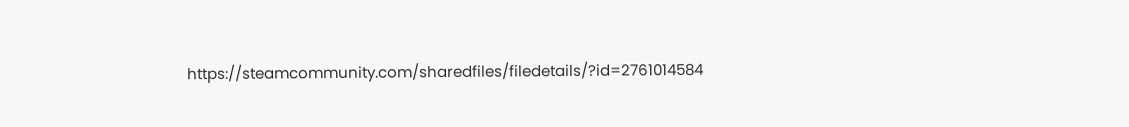https://steamcommunity.com/sharedfiles/filedetails/?id=2761014584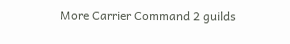More Carrier Command 2 guilds